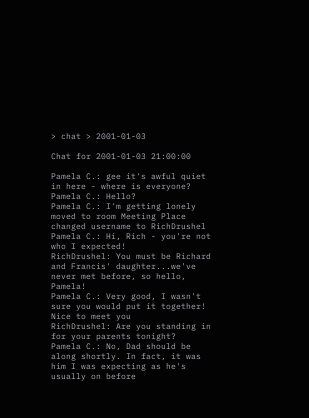> chat > 2001-01-03

Chat for 2001-01-03 21:00:00

Pamela C.: gee it's awful quiet in here - where is everyone?
Pamela C.: Hello?
Pamela C.: I'm getting lonely
moved to room Meeting Place
changed username to RichDrushel
Pamela C.: Hi, Rich - you're not who I expected!
RichDrushel: You must be Richard and Francis' daughter...we've never met before, so hello, Pamela!
Pamela C.: Very good, I wasn't sure you would put it together! Nice to meet you
RichDrushel: Are you standing in for your parents tonight?
Pamela C.: No, Dad should be along shortly. In fact, it was him I was expecting as he's usually on before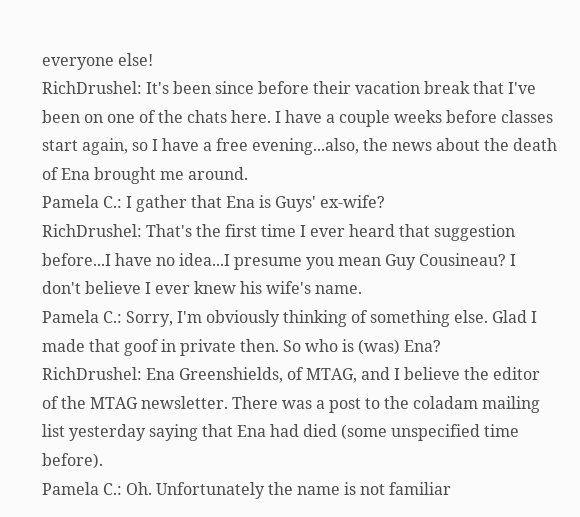everyone else!
RichDrushel: It's been since before their vacation break that I've been on one of the chats here. I have a couple weeks before classes start again, so I have a free evening...also, the news about the death of Ena brought me around.
Pamela C.: I gather that Ena is Guys' ex-wife?
RichDrushel: That's the first time I ever heard that suggestion before...I have no idea...I presume you mean Guy Cousineau? I don't believe I ever knew his wife's name.
Pamela C.: Sorry, I'm obviously thinking of something else. Glad I made that goof in private then. So who is (was) Ena?
RichDrushel: Ena Greenshields, of MTAG, and I believe the editor of the MTAG newsletter. There was a post to the coladam mailing list yesterday saying that Ena had died (some unspecified time before).
Pamela C.: Oh. Unfortunately the name is not familiar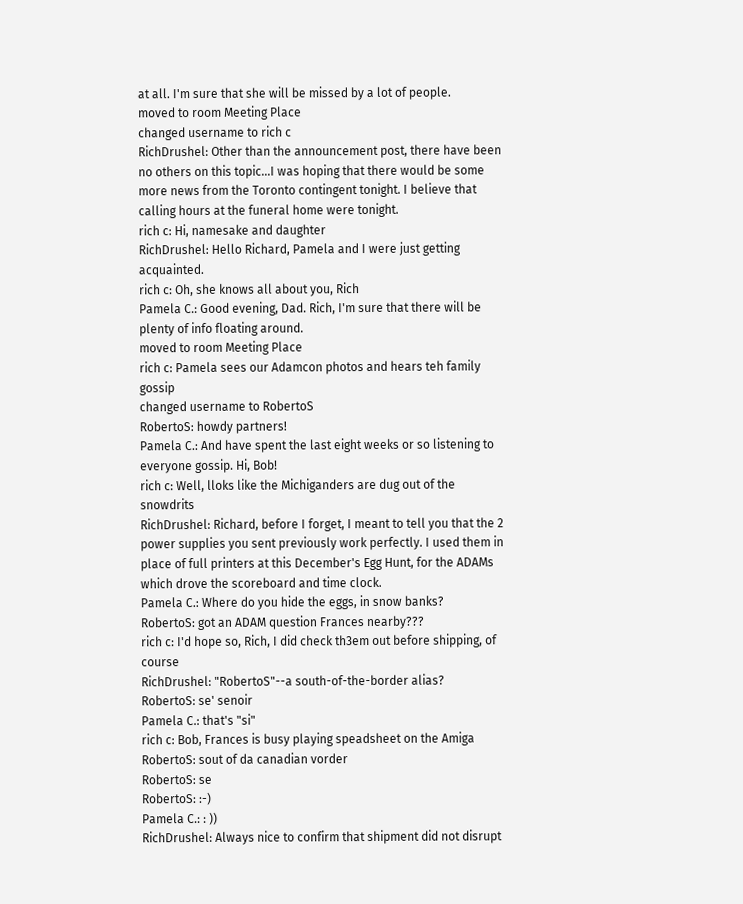at all. I'm sure that she will be missed by a lot of people.
moved to room Meeting Place
changed username to rich c
RichDrushel: Other than the announcement post, there have been no others on this topic...I was hoping that there would be some more news from the Toronto contingent tonight. I believe that calling hours at the funeral home were tonight.
rich c: Hi, namesake and daughter
RichDrushel: Hello Richard, Pamela and I were just getting acquainted.
rich c: Oh, she knows all about you, Rich
Pamela C.: Good evening, Dad. Rich, I'm sure that there will be plenty of info floating around.
moved to room Meeting Place
rich c: Pamela sees our Adamcon photos and hears teh family gossip
changed username to RobertoS
RobertoS: howdy partners!
Pamela C.: And have spent the last eight weeks or so listening to everyone gossip. Hi, Bob!
rich c: Well, lloks like the Michiganders are dug out of the snowdrits
RichDrushel: Richard, before I forget, I meant to tell you that the 2 power supplies you sent previously work perfectly. I used them in place of full printers at this December's Egg Hunt, for the ADAMs which drove the scoreboard and time clock.
Pamela C.: Where do you hide the eggs, in snow banks?
RobertoS: got an ADAM question Frances nearby???
rich c: I'd hope so, Rich, I did check th3em out before shipping, of course
RichDrushel: "RobertoS"--a south-of-the-border alias?
RobertoS: se' senoir
Pamela C.: that's "si"
rich c: Bob, Frances is busy playing speadsheet on the Amiga
RobertoS: sout of da canadian vorder
RobertoS: se
RobertoS: :-)
Pamela C.: : ))
RichDrushel: Always nice to confirm that shipment did not disrupt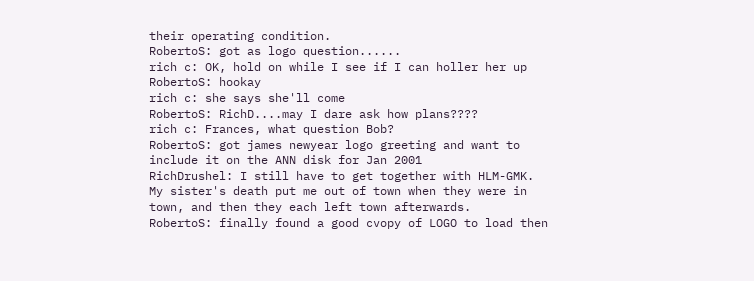their operating condition.
RobertoS: got as logo question......
rich c: OK, hold on while I see if I can holler her up
RobertoS: hookay
rich c: she says she'll come
RobertoS: RichD....may I dare ask how plans????
rich c: Frances, what question Bob?
RobertoS: got james newyear logo greeting and want to include it on the ANN disk for Jan 2001
RichDrushel: I still have to get together with HLM-GMK. My sister's death put me out of town when they were in town, and then they each left town afterwards.
RobertoS: finally found a good cvopy of LOGO to load then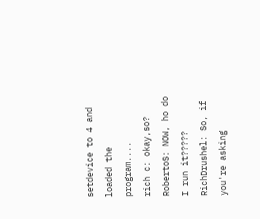setdevice to 4 and loaded the program....
rich c: okay,so?
RobertoS: NOW, ho do I run it?????
RichDrushel: So, if you're asking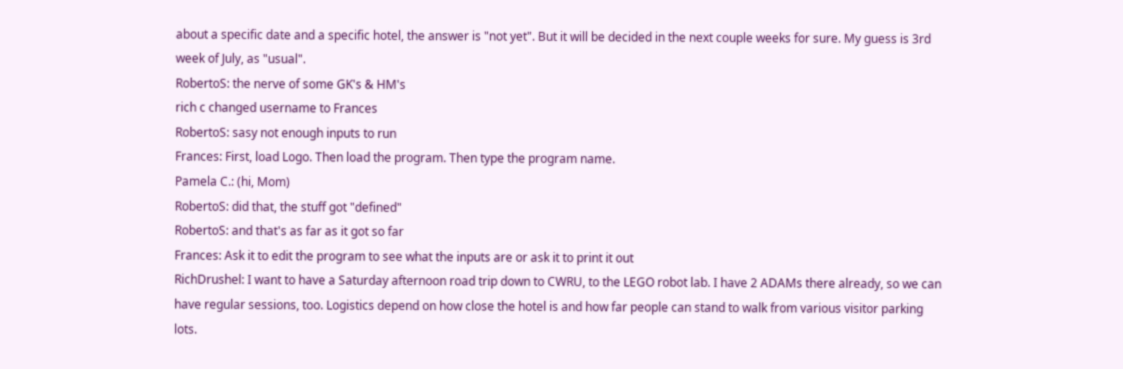about a specific date and a specific hotel, the answer is "not yet". But it will be decided in the next couple weeks for sure. My guess is 3rd week of July, as "usual".
RobertoS: the nerve of some GK's & HM's
rich c changed username to Frances
RobertoS: sasy not enough inputs to run
Frances: First, load Logo. Then load the program. Then type the program name.
Pamela C.: (hi, Mom)
RobertoS: did that, the stuff got "defined"
RobertoS: and that's as far as it got so far
Frances: Ask it to edit the program to see what the inputs are or ask it to print it out
RichDrushel: I want to have a Saturday afternoon road trip down to CWRU, to the LEGO robot lab. I have 2 ADAMs there already, so we can have regular sessions, too. Logistics depend on how close the hotel is and how far people can stand to walk from various visitor parking lots.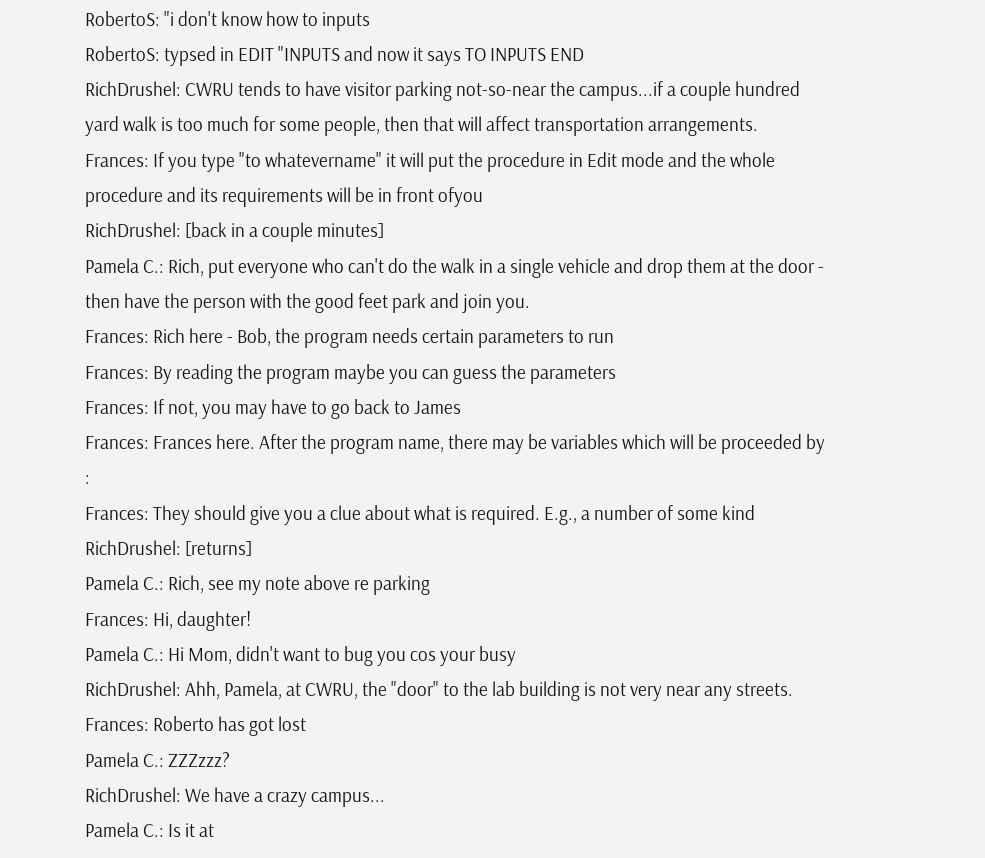RobertoS: "i don't know how to inputs
RobertoS: typsed in EDIT "INPUTS and now it says TO INPUTS END
RichDrushel: CWRU tends to have visitor parking not-so-near the campus...if a couple hundred yard walk is too much for some people, then that will affect transportation arrangements.
Frances: If you type "to whatevername" it will put the procedure in Edit mode and the whole procedure and its requirements will be in front ofyou
RichDrushel: [back in a couple minutes]
Pamela C.: Rich, put everyone who can't do the walk in a single vehicle and drop them at the door - then have the person with the good feet park and join you.
Frances: Rich here - Bob, the program needs certain parameters to run
Frances: By reading the program maybe you can guess the parameters
Frances: If not, you may have to go back to James
Frances: Frances here. After the program name, there may be variables which will be proceeded by :
Frances: They should give you a clue about what is required. E.g., a number of some kind
RichDrushel: [returns]
Pamela C.: Rich, see my note above re parking
Frances: Hi, daughter!
Pamela C.: Hi Mom, didn't want to bug you cos your busy
RichDrushel: Ahh, Pamela, at CWRU, the "door" to the lab building is not very near any streets.
Frances: Roberto has got lost
Pamela C.: ZZZzzz?
RichDrushel: We have a crazy campus...
Pamela C.: Is it at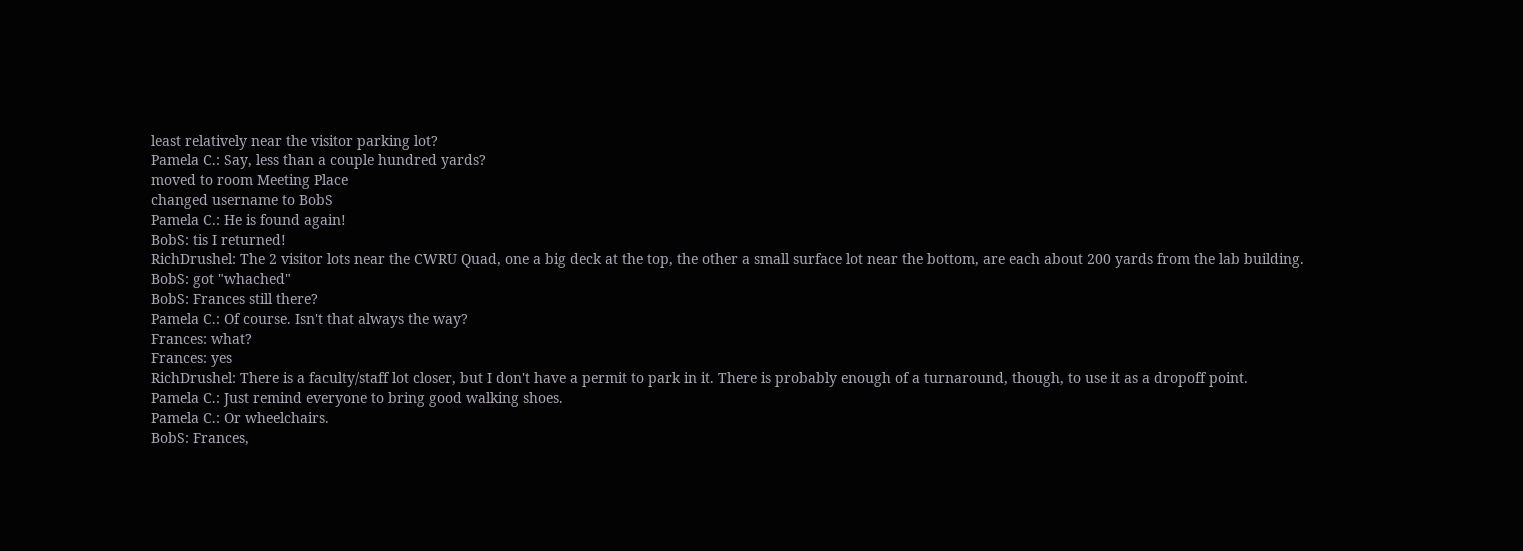least relatively near the visitor parking lot?
Pamela C.: Say, less than a couple hundred yards?
moved to room Meeting Place
changed username to BobS
Pamela C.: He is found again!
BobS: tis I returned!
RichDrushel: The 2 visitor lots near the CWRU Quad, one a big deck at the top, the other a small surface lot near the bottom, are each about 200 yards from the lab building.
BobS: got "whached"
BobS: Frances still there?
Pamela C.: Of course. Isn't that always the way?
Frances: what?
Frances: yes
RichDrushel: There is a faculty/staff lot closer, but I don't have a permit to park in it. There is probably enough of a turnaround, though, to use it as a dropoff point.
Pamela C.: Just remind everyone to bring good walking shoes.
Pamela C.: Or wheelchairs.
BobS: Frances,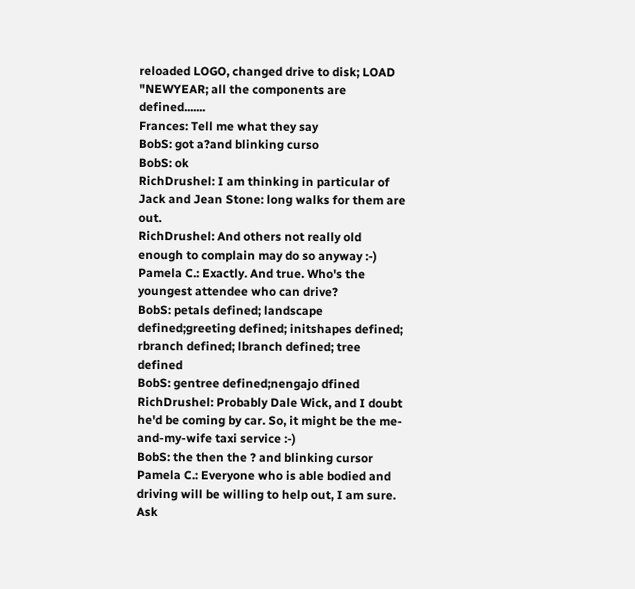reloaded LOGO, changed drive to disk; LOAD "NEWYEAR; all the components are defined.......
Frances: Tell me what they say
BobS: got a?and blinking curso
BobS: ok
RichDrushel: I am thinking in particular of Jack and Jean Stone: long walks for them are out.
RichDrushel: And others not really old enough to complain may do so anyway :-)
Pamela C.: Exactly. And true. Who's the youngest attendee who can drive?
BobS: petals defined; landscape defined;greeting defined; initshapes defined; rbranch defined; lbranch defined; tree defined
BobS: gentree defined;nengajo dfined
RichDrushel: Probably Dale Wick, and I doubt he'd be coming by car. So, it might be the me-and-my-wife taxi service :-)
BobS: the then the ? and blinking cursor
Pamela C.: Everyone who is able bodied and driving will be willing to help out, I am sure. Ask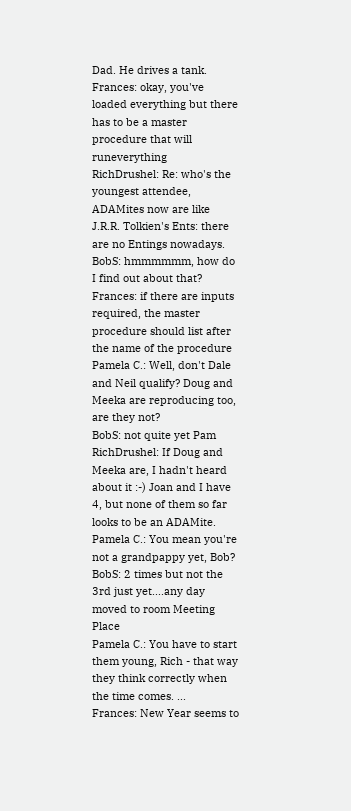Dad. He drives a tank.
Frances: okay, you've loaded everything but there has to be a master procedure that will runeverything
RichDrushel: Re: who's the youngest attendee, ADAMites now are like J.R.R. Tolkien's Ents: there are no Entings nowadays.
BobS: hmmmmmm, how do I find out about that?
Frances: if there are inputs required, the master procedure should list after the name of the procedure
Pamela C.: Well, don't Dale and Neil qualify? Doug and Meeka are reproducing too, are they not?
BobS: not quite yet Pam
RichDrushel: If Doug and Meeka are, I hadn't heard about it :-) Joan and I have 4, but none of them so far looks to be an ADAMite.
Pamela C.: You mean you're not a grandpappy yet, Bob?
BobS: 2 times but not the 3rd just yet....any day
moved to room Meeting Place
Pamela C.: You have to start them young, Rich - that way they think correctly when the time comes. ...
Frances: New Year seems to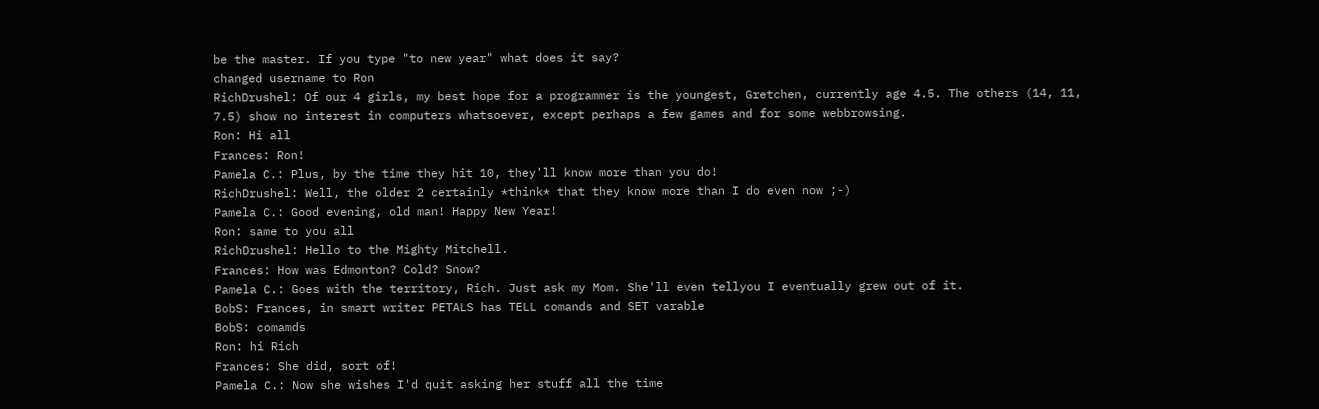be the master. If you type "to new year" what does it say?
changed username to Ron
RichDrushel: Of our 4 girls, my best hope for a programmer is the youngest, Gretchen, currently age 4.5. The others (14, 11, 7.5) show no interest in computers whatsoever, except perhaps a few games and for some webbrowsing.
Ron: Hi all
Frances: Ron!
Pamela C.: Plus, by the time they hit 10, they'll know more than you do!
RichDrushel: Well, the older 2 certainly *think* that they know more than I do even now ;-)
Pamela C.: Good evening, old man! Happy New Year!
Ron: same to you all
RichDrushel: Hello to the Mighty Mitchell.
Frances: How was Edmonton? Cold? Snow?
Pamela C.: Goes with the territory, Rich. Just ask my Mom. She'll even tellyou I eventually grew out of it.
BobS: Frances, in smart writer PETALS has TELL comands and SET varable
BobS: comamds
Ron: hi Rich
Frances: She did, sort of!
Pamela C.: Now she wishes I'd quit asking her stuff all the time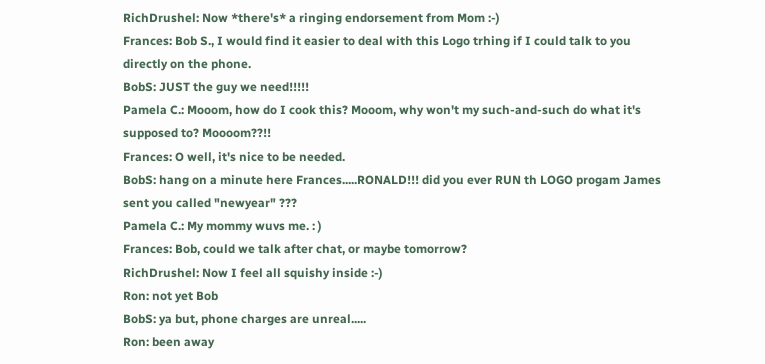RichDrushel: Now *there's* a ringing endorsement from Mom :-)
Frances: Bob S., I would find it easier to deal with this Logo trhing if I could talk to you directly on the phone.
BobS: JUST the guy we need!!!!!
Pamela C.: Mooom, how do I cook this? Mooom, why won't my such-and-such do what it's supposed to? Moooom??!!
Frances: O well, it's nice to be needed.
BobS: hang on a minute here Frances.....RONALD!!! did you ever RUN th LOGO progam James sent you called "newyear" ???
Pamela C.: My mommy wuvs me. : )
Frances: Bob, could we talk after chat, or maybe tomorrow?
RichDrushel: Now I feel all squishy inside :-)
Ron: not yet Bob
BobS: ya but, phone charges are unreal.....
Ron: been away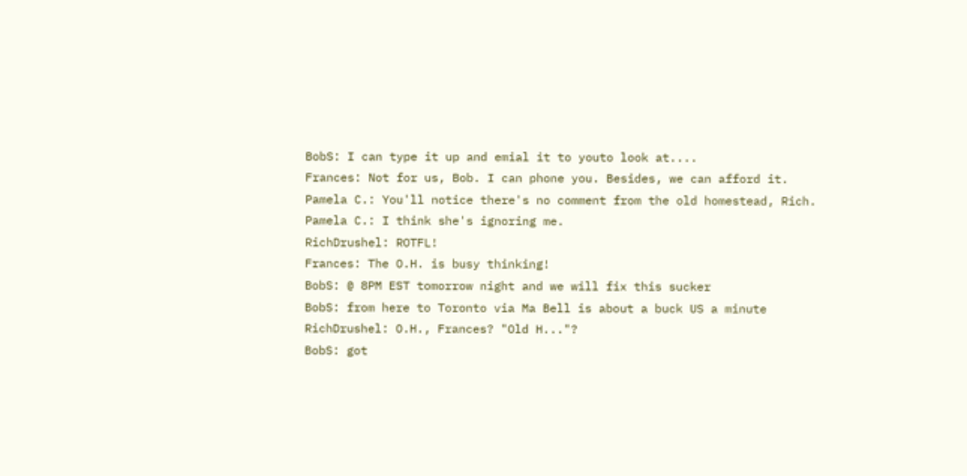BobS: I can type it up and emial it to youto look at....
Frances: Not for us, Bob. I can phone you. Besides, we can afford it.
Pamela C.: You'll notice there's no comment from the old homestead, Rich.
Pamela C.: I think she's ignoring me.
RichDrushel: ROTFL!
Frances: The O.H. is busy thinking!
BobS: @ 8PM EST tomorrow night and we will fix this sucker
BobS: from here to Toronto via Ma Bell is about a buck US a minute
RichDrushel: O.H., Frances? "Old H..."?
BobS: got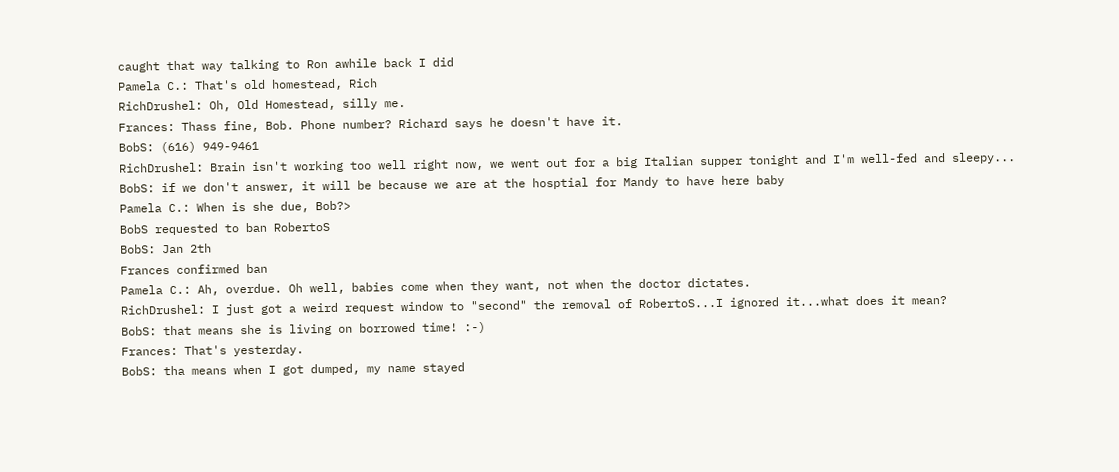caught that way talking to Ron awhile back I did
Pamela C.: That's old homestead, Rich
RichDrushel: Oh, Old Homestead, silly me.
Frances: Thass fine, Bob. Phone number? Richard says he doesn't have it.
BobS: (616) 949-9461
RichDrushel: Brain isn't working too well right now, we went out for a big Italian supper tonight and I'm well-fed and sleepy...
BobS: if we don't answer, it will be because we are at the hosptial for Mandy to have here baby
Pamela C.: When is she due, Bob?>
BobS requested to ban RobertoS
BobS: Jan 2th
Frances confirmed ban
Pamela C.: Ah, overdue. Oh well, babies come when they want, not when the doctor dictates.
RichDrushel: I just got a weird request window to "second" the removal of RobertoS...I ignored it...what does it mean?
BobS: that means she is living on borrowed time! :-)
Frances: That's yesterday.
BobS: tha means when I got dumped, my name stayed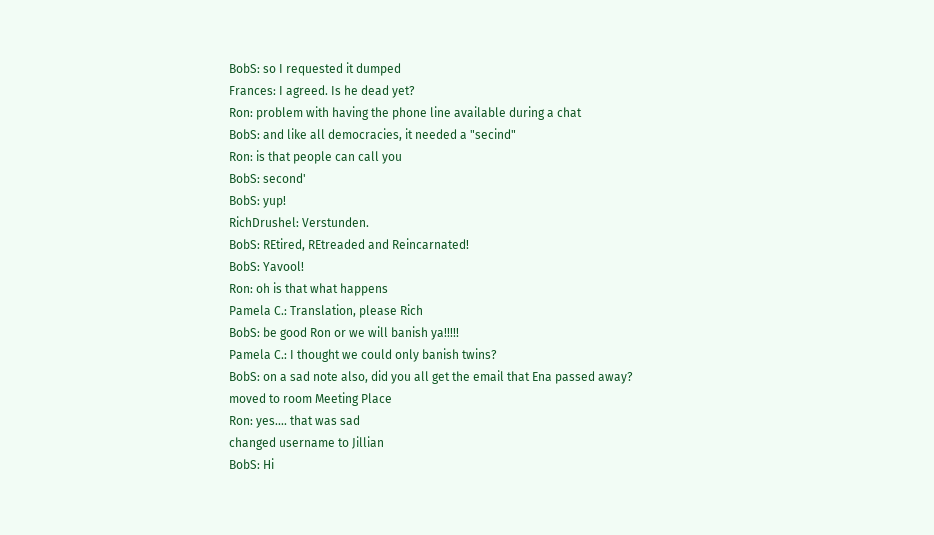BobS: so I requested it dumped
Frances: I agreed. Is he dead yet?
Ron: problem with having the phone line available during a chat
BobS: and like all democracies, it needed a "secind"
Ron: is that people can call you
BobS: second'
BobS: yup!
RichDrushel: Verstunden.
BobS: REtired, REtreaded and Reincarnated!
BobS: Yavool!
Ron: oh is that what happens
Pamela C.: Translation, please Rich
BobS: be good Ron or we will banish ya!!!!!
Pamela C.: I thought we could only banish twins?
BobS: on a sad note also, did you all get the email that Ena passed away?
moved to room Meeting Place
Ron: yes.... that was sad
changed username to Jillian
BobS: Hi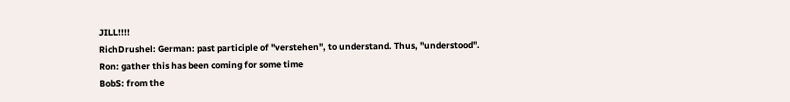JILL!!!!
RichDrushel: German: past participle of "verstehen", to understand. Thus, "understood".
Ron: gather this has been coming for some time
BobS: from the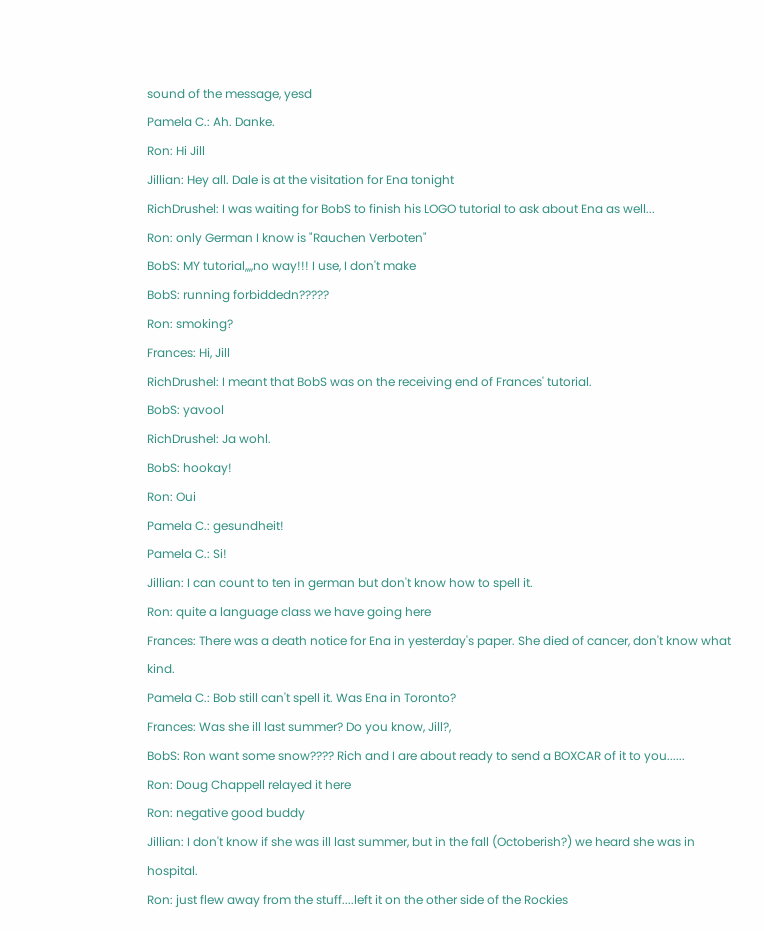sound of the message, yesd
Pamela C.: Ah. Danke.
Ron: Hi Jill
Jillian: Hey all. Dale is at the visitation for Ena tonight
RichDrushel: I was waiting for BobS to finish his LOGO tutorial to ask about Ena as well...
Ron: only German I know is "Rauchen Verboten"
BobS: MY tutorial,,,,no way!!! I use, I don't make
BobS: running forbiddedn?????
Ron: smoking?
Frances: Hi, Jill
RichDrushel: I meant that BobS was on the receiving end of Frances' tutorial.
BobS: yavool
RichDrushel: Ja wohl.
BobS: hookay!
Ron: Oui
Pamela C.: gesundheit!
Pamela C.: Si!
Jillian: I can count to ten in german but don't know how to spell it.
Ron: quite a language class we have going here
Frances: There was a death notice for Ena in yesterday's paper. She died of cancer, don't know what kind.
Pamela C.: Bob still can't spell it. Was Ena in Toronto?
Frances: Was she ill last summer? Do you know, Jill?,
BobS: Ron want some snow???? Rich and I are about ready to send a BOXCAR of it to you......
Ron: Doug Chappell relayed it here
Ron: negative good buddy
Jillian: I don't know if she was ill last summer, but in the fall (Octoberish?) we heard she was in hospital.
Ron: just flew away from the stuff....left it on the other side of the Rockies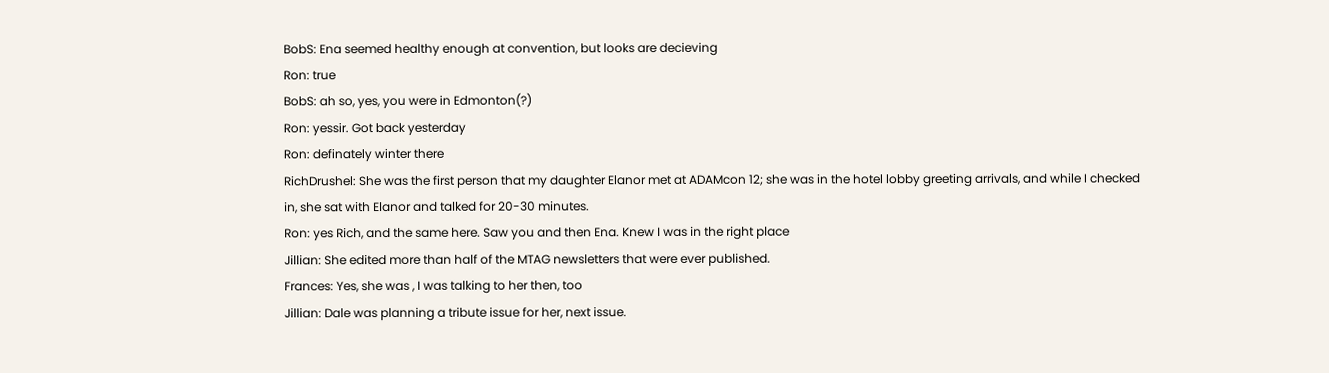BobS: Ena seemed healthy enough at convention, but looks are decieving
Ron: true
BobS: ah so, yes, you were in Edmonton(?)
Ron: yessir. Got back yesterday
Ron: definately winter there
RichDrushel: She was the first person that my daughter Elanor met at ADAMcon 12; she was in the hotel lobby greeting arrivals, and while I checked in, she sat with Elanor and talked for 20-30 minutes.
Ron: yes Rich, and the same here. Saw you and then Ena. Knew I was in the right place
Jillian: She edited more than half of the MTAG newsletters that were ever published.
Frances: Yes, she was , I was talking to her then, too
Jillian: Dale was planning a tribute issue for her, next issue.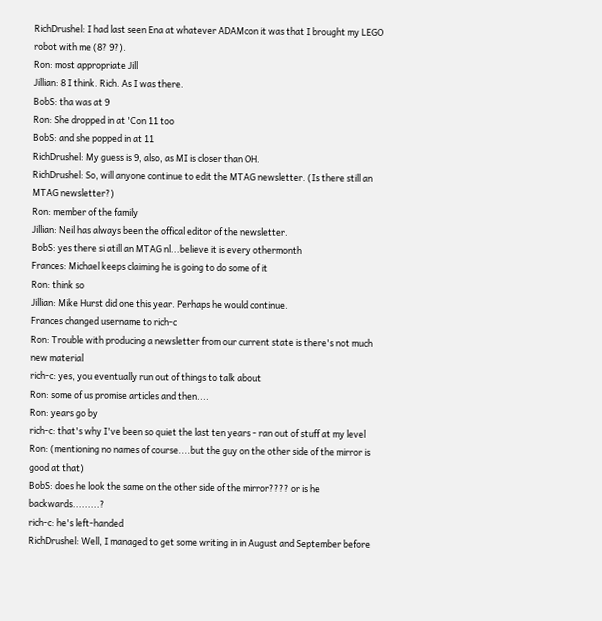RichDrushel: I had last seen Ena at whatever ADAMcon it was that I brought my LEGO robot with me (8? 9?).
Ron: most appropriate Jill
Jillian: 8 I think. Rich. As I was there.
BobS: tha was at 9
Ron: She dropped in at 'Con 11 too
BobS: and she popped in at 11
RichDrushel: My guess is 9, also, as MI is closer than OH.
RichDrushel: So, will anyone continue to edit the MTAG newsletter. (Is there still an MTAG newsletter?)
Ron: member of the family
Jillian: Neil has always been the offical editor of the newsletter.
BobS: yes there si atill an MTAG nl...believe it is every othermonth
Frances: Michael keeps claiming he is going to do some of it
Ron: think so
Jillian: Mike Hurst did one this year. Perhaps he would continue.
Frances changed username to rich-c
Ron: Trouble with producing a newsletter from our current state is there's not much new material
rich-c: yes, you eventually run out of things to talk about
Ron: some of us promise articles and then....
Ron: years go by
rich-c: that's why I've been so quiet the last ten years - ran out of stuff at my level
Ron: (mentioning no names of course....but the guy on the other side of the mirror is good at that)
BobS: does he look the same on the other side of the mirror???? or is he backwards.........?
rich-c: he's left-handed
RichDrushel: Well, I managed to get some writing in in August and September before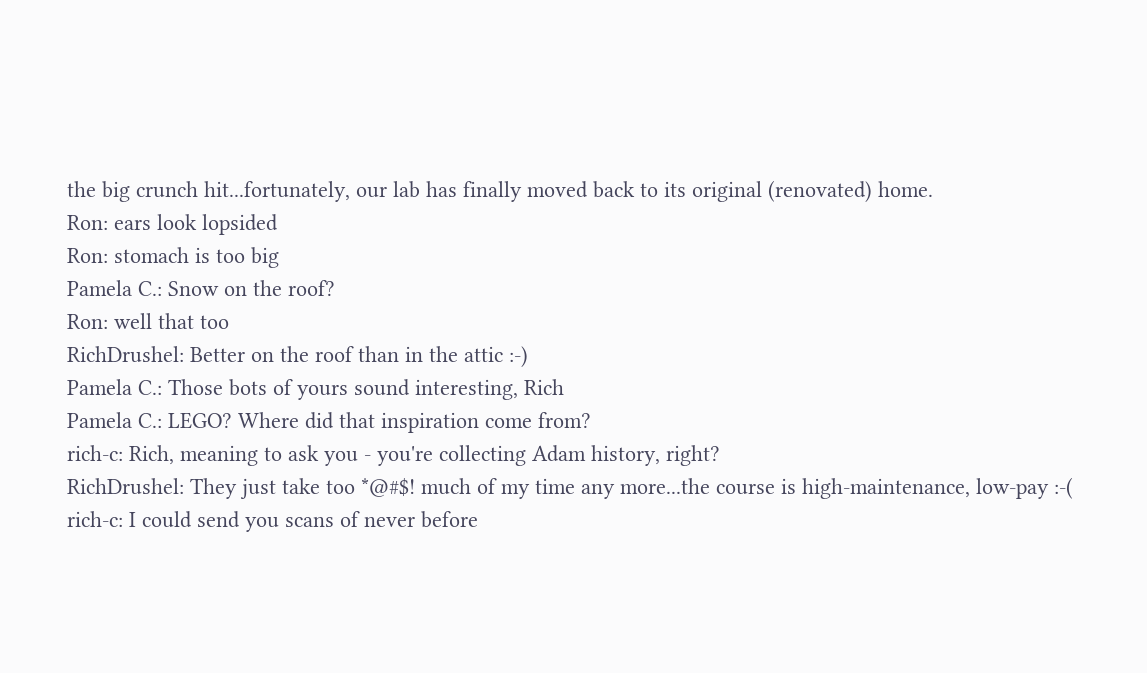the big crunch hit...fortunately, our lab has finally moved back to its original (renovated) home.
Ron: ears look lopsided
Ron: stomach is too big
Pamela C.: Snow on the roof?
Ron: well that too
RichDrushel: Better on the roof than in the attic :-)
Pamela C.: Those bots of yours sound interesting, Rich
Pamela C.: LEGO? Where did that inspiration come from?
rich-c: Rich, meaning to ask you - you're collecting Adam history, right?
RichDrushel: They just take too *@#$! much of my time any more...the course is high-maintenance, low-pay :-(
rich-c: I could send you scans of never before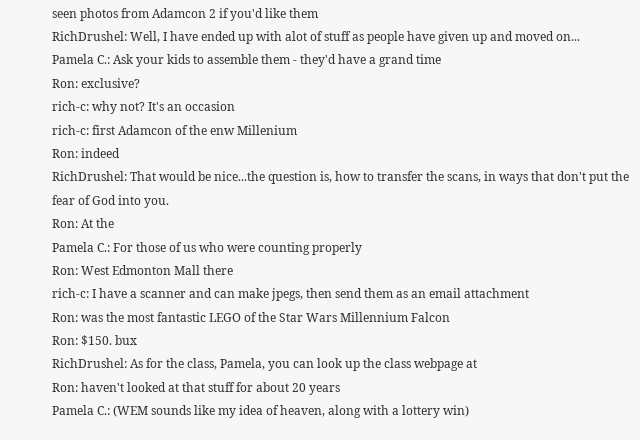seen photos from Adamcon 2 if you'd like them
RichDrushel: Well, I have ended up with alot of stuff as people have given up and moved on...
Pamela C.: Ask your kids to assemble them - they'd have a grand time
Ron: exclusive?
rich-c: why not? It's an occasion
rich-c: first Adamcon of the enw Millenium
Ron: indeed
RichDrushel: That would be nice...the question is, how to transfer the scans, in ways that don't put the fear of God into you.
Ron: At the
Pamela C.: For those of us who were counting properly
Ron: West Edmonton Mall there
rich-c: I have a scanner and can make jpegs, then send them as an email attachment
Ron: was the most fantastic LEGO of the Star Wars Millennium Falcon
Ron: $150. bux
RichDrushel: As for the class, Pamela, you can look up the class webpage at
Ron: haven't looked at that stuff for about 20 years
Pamela C.: (WEM sounds like my idea of heaven, along with a lottery win)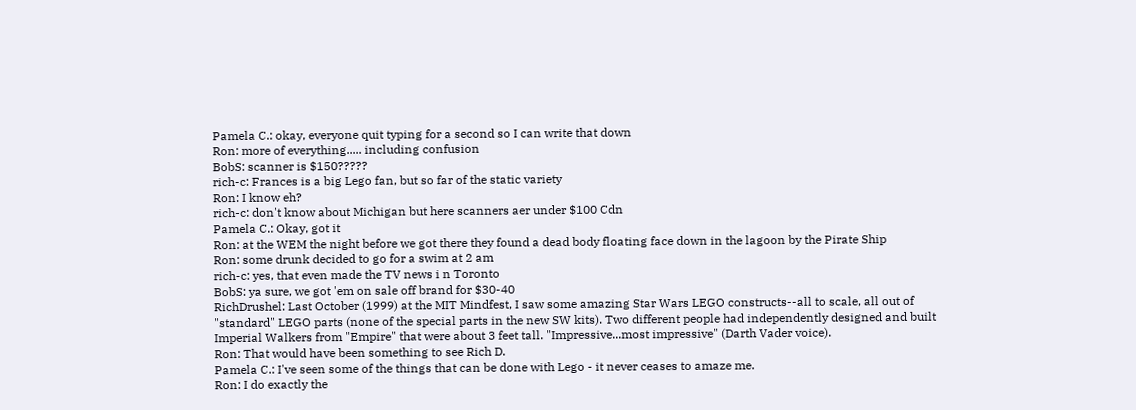Pamela C.: okay, everyone quit typing for a second so I can write that down
Ron: more of everything..... including confusion
BobS: scanner is $150?????
rich-c: Frances is a big Lego fan, but so far of the static variety
Ron: I know eh?
rich-c: don't know about Michigan but here scanners aer under $100 Cdn
Pamela C.: Okay, got it
Ron: at the WEM the night before we got there they found a dead body floating face down in the lagoon by the Pirate Ship
Ron: some drunk decided to go for a swim at 2 am
rich-c: yes, that even made the TV news i n Toronto
BobS: ya sure, we got 'em on sale off brand for $30-40
RichDrushel: Last October (1999) at the MIT Mindfest, I saw some amazing Star Wars LEGO constructs--all to scale, all out of "standard" LEGO parts (none of the special parts in the new SW kits). Two different people had independently designed and built Imperial Walkers from "Empire" that were about 3 feet tall. "Impressive...most impressive" (Darth Vader voice).
Ron: That would have been something to see Rich D.
Pamela C.: I've seen some of the things that can be done with Lego - it never ceases to amaze me.
Ron: I do exactly the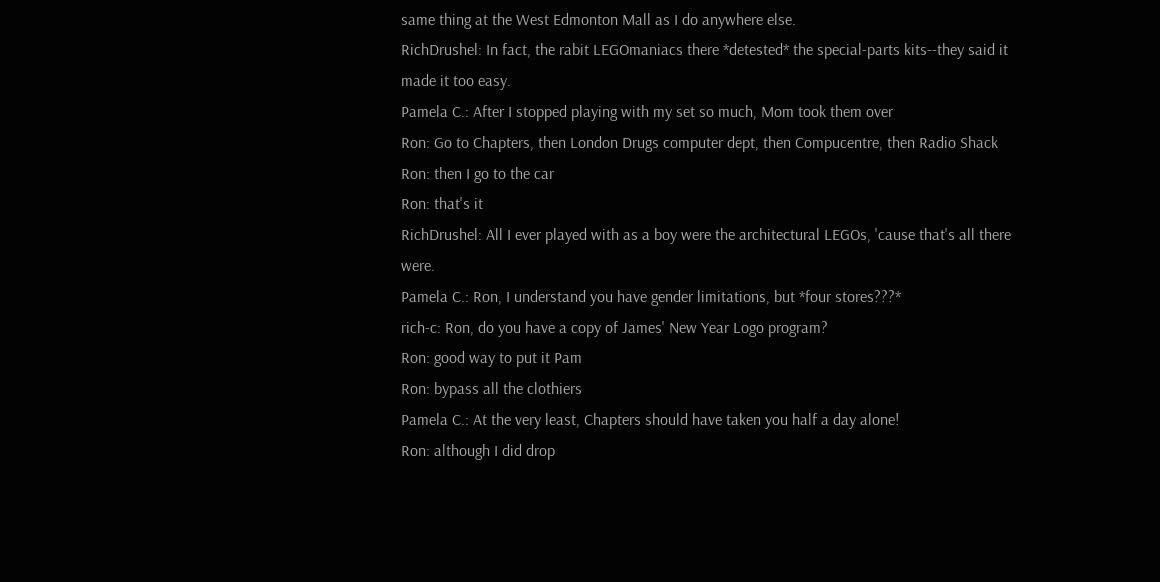same thing at the West Edmonton Mall as I do anywhere else.
RichDrushel: In fact, the rabit LEGOmaniacs there *detested* the special-parts kits--they said it made it too easy.
Pamela C.: After I stopped playing with my set so much, Mom took them over
Ron: Go to Chapters, then London Drugs computer dept, then Compucentre, then Radio Shack
Ron: then I go to the car
Ron: that's it
RichDrushel: All I ever played with as a boy were the architectural LEGOs, 'cause that's all there were.
Pamela C.: Ron, I understand you have gender limitations, but *four stores???*
rich-c: Ron, do you have a copy of James' New Year Logo program?
Ron: good way to put it Pam
Ron: bypass all the clothiers
Pamela C.: At the very least, Chapters should have taken you half a day alone!
Ron: although I did drop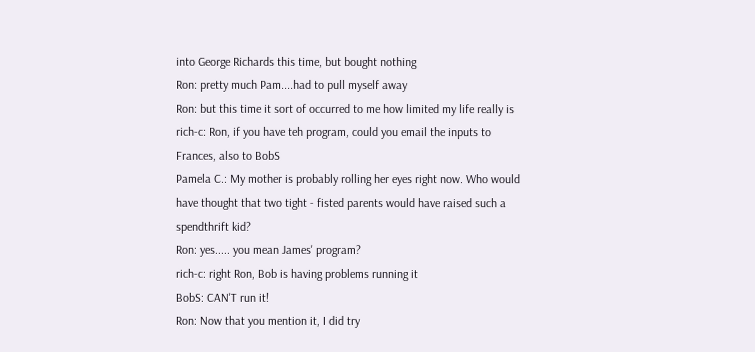into George Richards this time, but bought nothing
Ron: pretty much Pam....had to pull myself away
Ron: but this time it sort of occurred to me how limited my life really is
rich-c: Ron, if you have teh program, could you email the inputs to Frances, also to BobS
Pamela C.: My mother is probably rolling her eyes right now. Who would have thought that two tight - fisted parents would have raised such a spendthrift kid?
Ron: yes..... you mean James' program?
rich-c: right Ron, Bob is having problems running it
BobS: CAN'T run it!
Ron: Now that you mention it, I did try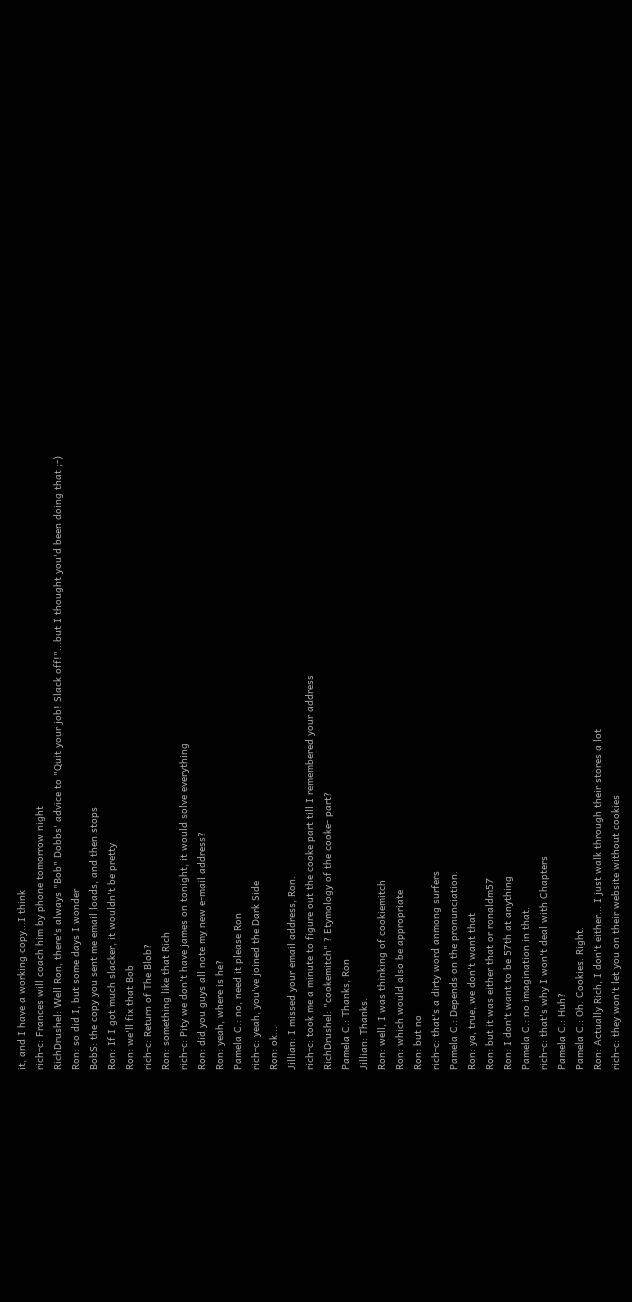it, and I have a working copy...I think
rich-c: Frances will coach him by phone tomorrow night
RichDrushel: Well Ron, there's always "Bob" Dobbs' advice to "Quit your job! Slack off!"...but I thought you'd been doing that ;-)
Ron: so did I, but some days I wonder
BobS: the copy you sent me email loads, and then stops
Ron: If I got much slacker, it wouldn't be pretty
Ron: we'll fix that Bob
rich-c: Return of The Blob?
Ron: something like that Rich
rich-c: Pity we don't have james on tonight, it would solve everything
Ron: did you guys all note my new e-mail address?
Ron: yeah, where is he?
Pamela C.: no, need it please Ron
rich-c: yeah, you've joined the Dark Side
Ron: ok...
Jillian: I missed your email address, Ron.
rich-c: took me a minute to figure out the cooke part till I remembered your address
RichDrushel: "cookemitch" ? Etymology of the cooke- part?
Pamela C.: Thanks, Ron
Jillian: Thanks.
Ron: well, I was thinking of cookiemitch
Ron: which would also be appropriate
Ron: but no
rich-c: that's a dirty word anmong surfers
Pamela C.: Depends on the pronunciation.
Ron: ya, true, we don't want that
Ron: but it was either that or ronaldm57
Ron: I don't want to be 57th at anything
Pamela C.: no imagination in that.
rich-c: that's why I won't deal with Chapters
Pamela C.: Huh?
Pamela C.: Oh. Cookies. Right.
Ron: Actually Rich, I don't either... I just walk through their stores a lot
rich-c: they won't let you on their website without cookies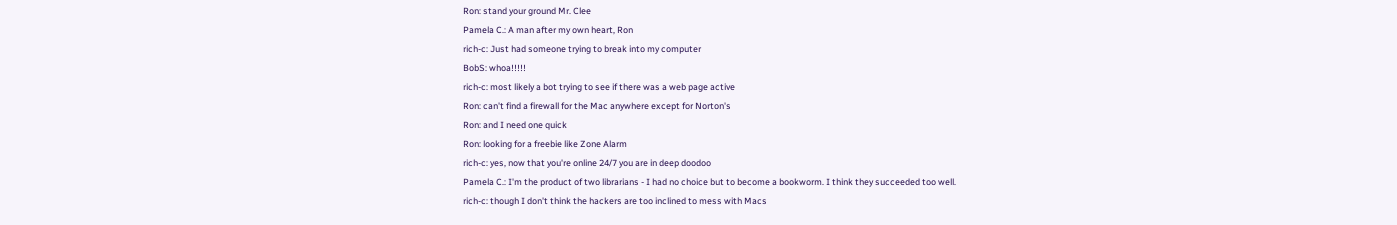Ron: stand your ground Mr. Clee
Pamela C.: A man after my own heart, Ron
rich-c: Just had someone trying to break into my computer
BobS: whoa!!!!!
rich-c: most likely a bot trying to see if there was a web page active
Ron: can't find a firewall for the Mac anywhere except for Norton's
Ron: and I need one quick
Ron: looking for a freebie like Zone Alarm
rich-c: yes, now that you're online 24/7 you are in deep doodoo
Pamela C.: I'm the product of two librarians - I had no choice but to become a bookworm. I think they succeeded too well.
rich-c: though I don't think the hackers are too inclined to mess with Macs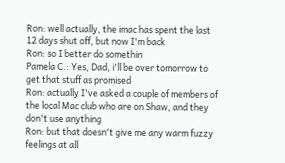Ron: well actually, the imac has spent the last 12 days shut off, but now I'm back
Ron: so I better do somethin
Pamela C.: Yes, Dad, i'll be over tomorrow to get that stuff as promised
Ron: actually I've asked a couple of members of the local Mac club who are on Shaw, and they don't use anything
Ron: but that doesn't give me any warm fuzzy feelings at all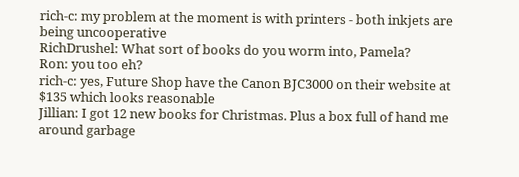rich-c: my problem at the moment is with printers - both inkjets are being uncooperative
RichDrushel: What sort of books do you worm into, Pamela?
Ron: you too eh?
rich-c: yes, Future Shop have the Canon BJC3000 on their website at $135 which looks reasonable
Jillian: I got 12 new books for Christmas. Plus a box full of hand me around garbage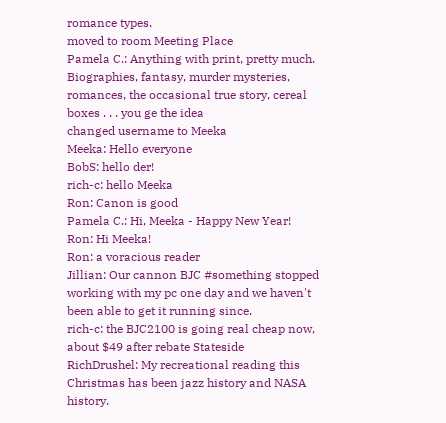romance types.
moved to room Meeting Place
Pamela C.: Anything with print, pretty much. Biographies, fantasy, murder mysteries, romances, the occasional true story, cereal boxes . . . you ge the idea
changed username to Meeka
Meeka: Hello everyone
BobS: hello der!
rich-c: hello Meeka
Ron: Canon is good
Pamela C.: Hi, Meeka - Happy New Year!
Ron: Hi Meeka!
Ron: a voracious reader
Jillian: Our cannon BJC #something stopped working with my pc one day and we haven't been able to get it running since.
rich-c: the BJC2100 is going real cheap now, about $49 after rebate Stateside
RichDrushel: My recreational reading this Christmas has been jazz history and NASA history.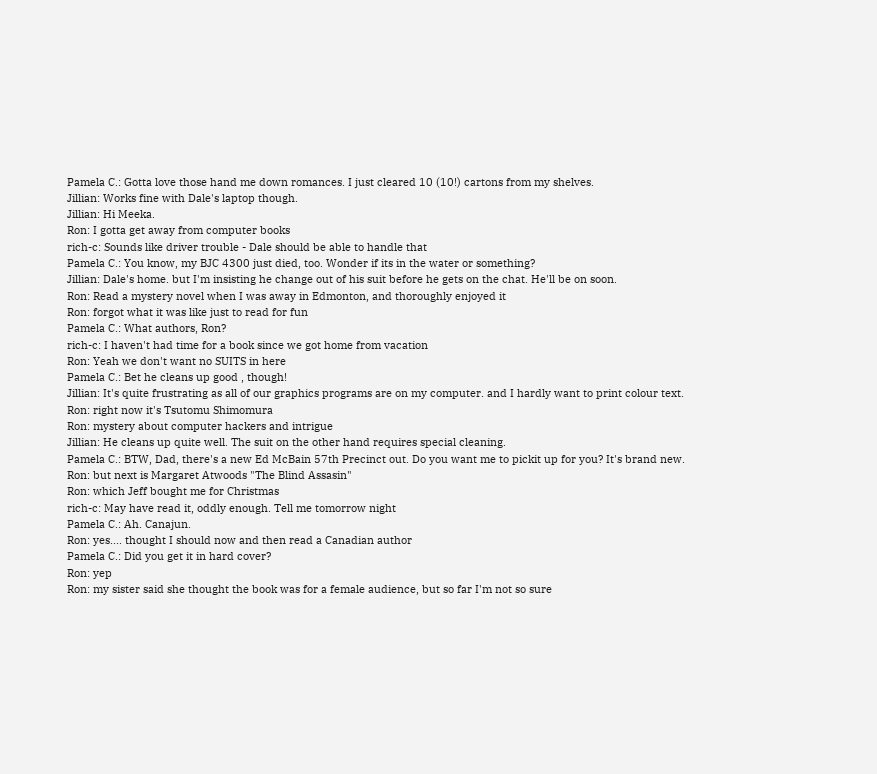Pamela C.: Gotta love those hand me down romances. I just cleared 10 (10!) cartons from my shelves.
Jillian: Works fine with Dale's laptop though.
Jillian: Hi Meeka.
Ron: I gotta get away from computer books
rich-c: Sounds like driver trouble - Dale should be able to handle that
Pamela C.: You know, my BJC 4300 just died, too. Wonder if its in the water or something?
Jillian: Dale's home. but I'm insisting he change out of his suit before he gets on the chat. He'll be on soon.
Ron: Read a mystery novel when I was away in Edmonton, and thoroughly enjoyed it
Ron: forgot what it was like just to read for fun
Pamela C.: What authors, Ron?
rich-c: I haven't had time for a book since we got home from vacation
Ron: Yeah we don't want no SUITS in here
Pamela C.: Bet he cleans up good , though!
Jillian: It's quite frustrating as all of our graphics programs are on my computer. and I hardly want to print colour text.
Ron: right now it's Tsutomu Shimomura
Ron: mystery about computer hackers and intrigue
Jillian: He cleans up quite well. The suit on the other hand requires special cleaning.
Pamela C.: BTW, Dad, there's a new Ed McBain 57th Precinct out. Do you want me to pickit up for you? It's brand new.
Ron: but next is Margaret Atwoods "The Blind Assasin"
Ron: which Jeff bought me for Christmas
rich-c: May have read it, oddly enough. Tell me tomorrow night
Pamela C.: Ah. Canajun.
Ron: yes.... thought I should now and then read a Canadian author
Pamela C.: Did you get it in hard cover?
Ron: yep
Ron: my sister said she thought the book was for a female audience, but so far I'm not so sure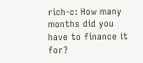rich-c: How many months did you have to finance it for?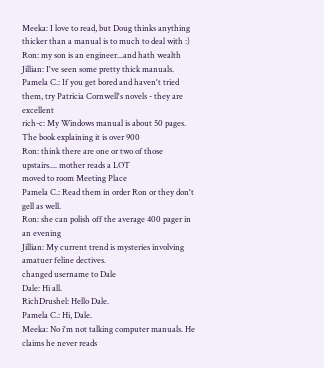Meeka: I love to read, but Doug thinks anything thicker than a manual is to much to deal with :)
Ron: my son is an engineer...and hath wealth
Jillian: I've seen some pretty thick manuals.
Pamela C.: If you get bored and haven't tried them, try Patricia Cornwell's novels - they are excellent
rich-c: My Windows manual is about 50 pages. The book explaining it is over 900
Ron: think there are one or two of those upstairs.... mother reads a LOT
moved to room Meeting Place
Pamela C.: Read them in order Ron or they don't gell as well.
Ron: she can polish off the average 400 pager in an evening
Jillian: My current trend is mysteries involving amatuer feline dectives.
changed username to Dale
Dale: Hi all.
RichDrushel: Hello Dale.
Pamela C.: Hi, Dale.
Meeka: No i'm not talking computer manuals. He claims he never reads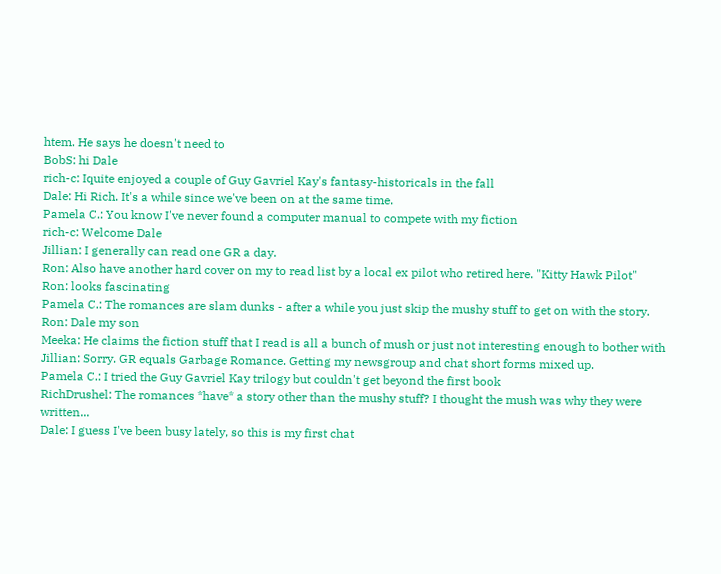htem. He says he doesn't need to
BobS: hi Dale
rich-c: Iquite enjoyed a couple of Guy Gavriel Kay's fantasy-historicals in the fall
Dale: Hi Rich. It's a while since we've been on at the same time.
Pamela C.: You know I've never found a computer manual to compete with my fiction
rich-c: Welcome Dale
Jillian: I generally can read one GR a day.
Ron: Also have another hard cover on my to read list by a local ex pilot who retired here. "Kitty Hawk Pilot"
Ron: looks fascinating
Pamela C.: The romances are slam dunks - after a while you just skip the mushy stuff to get on with the story.
Ron: Dale my son
Meeka: He claims the fiction stuff that I read is all a bunch of mush or just not interesting enough to bother with
Jillian: Sorry. GR equals Garbage Romance. Getting my newsgroup and chat short forms mixed up.
Pamela C.: I tried the Guy Gavriel Kay trilogy but couldn't get beyond the first book
RichDrushel: The romances *have* a story other than the mushy stuff? I thought the mush was why they were written...
Dale: I guess I've been busy lately, so this is my first chat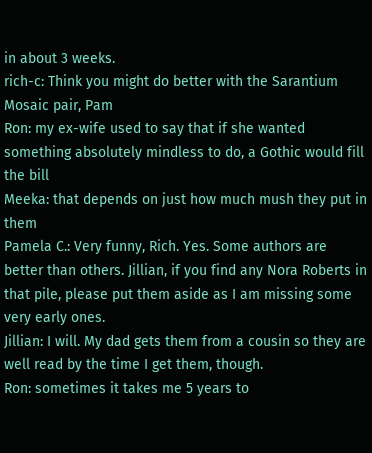in about 3 weeks.
rich-c: Think you might do better with the Sarantium Mosaic pair, Pam
Ron: my ex-wife used to say that if she wanted something absolutely mindless to do, a Gothic would fill the bill
Meeka: that depends on just how much mush they put in them
Pamela C.: Very funny, Rich. Yes. Some authors are better than others. Jillian, if you find any Nora Roberts in that pile, please put them aside as I am missing some very early ones.
Jillian: I will. My dad gets them from a cousin so they are well read by the time I get them, though.
Ron: sometimes it takes me 5 years to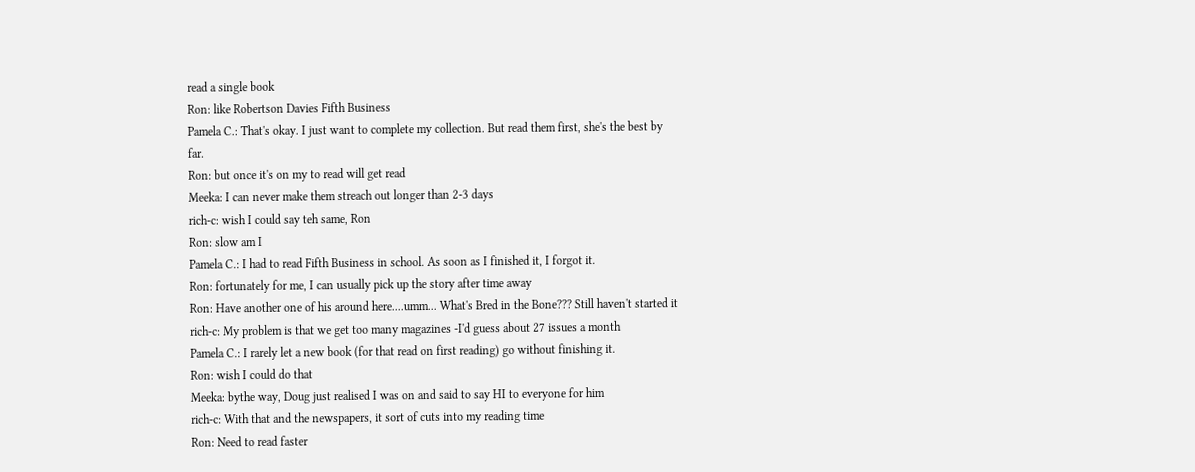read a single book
Ron: like Robertson Davies Fifth Business
Pamela C.: That's okay. I just want to complete my collection. But read them first, she's the best by far.
Ron: but once it's on my to read will get read
Meeka: I can never make them streach out longer than 2-3 days
rich-c: wish I could say teh same, Ron
Ron: slow am I
Pamela C.: I had to read Fifth Business in school. As soon as I finished it, I forgot it.
Ron: fortunately for me, I can usually pick up the story after time away
Ron: Have another one of his around here....umm... What's Bred in the Bone??? Still haven't started it
rich-c: My problem is that we get too many magazines -I'd guess about 27 issues a month
Pamela C.: I rarely let a new book (for that read on first reading) go without finishing it.
Ron: wish I could do that
Meeka: bythe way, Doug just realised I was on and said to say HI to everyone for him
rich-c: With that and the newspapers, it sort of cuts into my reading time
Ron: Need to read faster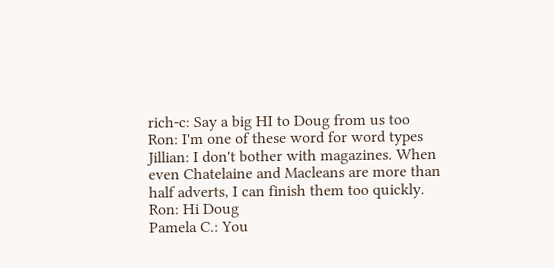rich-c: Say a big HI to Doug from us too
Ron: I'm one of these word for word types
Jillian: I don't bother with magazines. When even Chatelaine and Macleans are more than half adverts, I can finish them too quickly.
Ron: Hi Doug
Pamela C.: You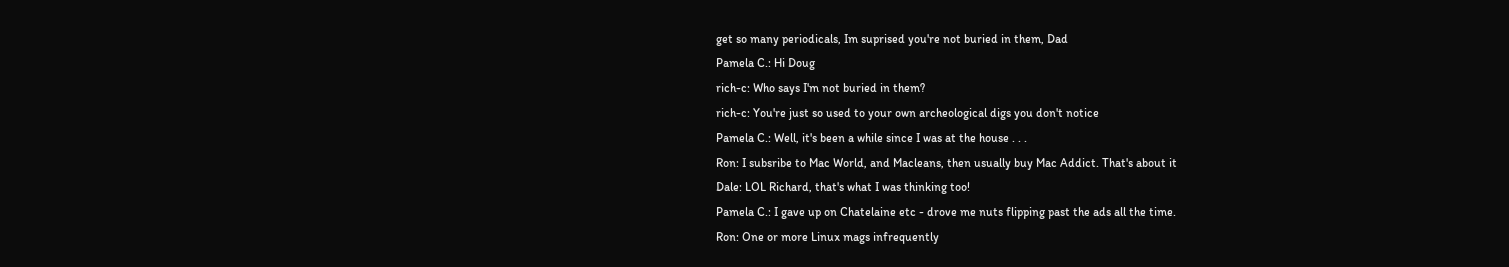get so many periodicals, Im suprised you're not buried in them, Dad
Pamela C.: Hi Doug
rich-c: Who says I'm not buried in them?
rich-c: You're just so used to your own archeological digs you don't notice
Pamela C.: Well, it's been a while since I was at the house . . .
Ron: I subsribe to Mac World, and Macleans, then usually buy Mac Addict. That's about it
Dale: LOL Richard, that's what I was thinking too!
Pamela C.: I gave up on Chatelaine etc - drove me nuts flipping past the ads all the time.
Ron: One or more Linux mags infrequently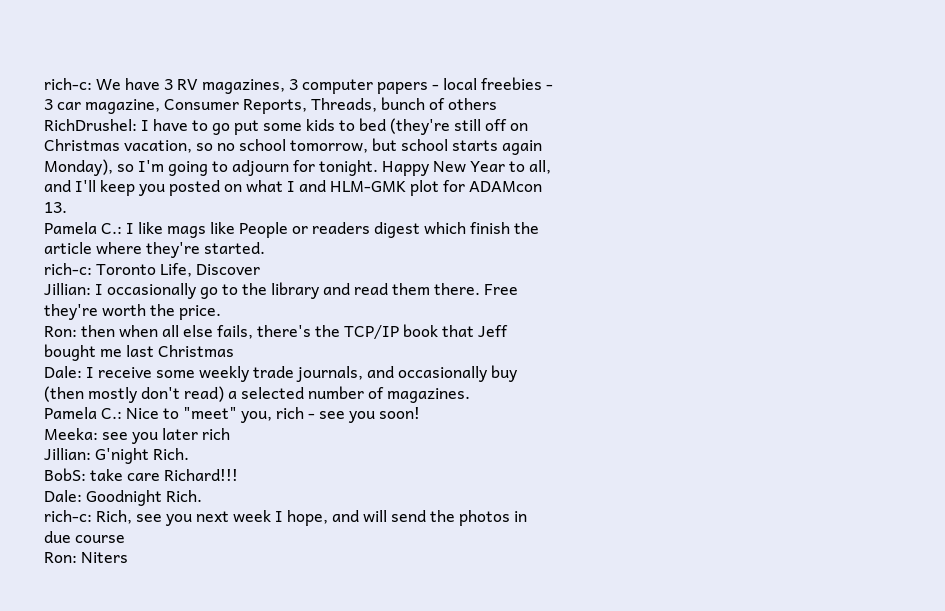rich-c: We have 3 RV magazines, 3 computer papers - local freebies - 3 car magazine, Consumer Reports, Threads, bunch of others
RichDrushel: I have to go put some kids to bed (they're still off on Christmas vacation, so no school tomorrow, but school starts again Monday), so I'm going to adjourn for tonight. Happy New Year to all, and I'll keep you posted on what I and HLM-GMK plot for ADAMcon 13.
Pamela C.: I like mags like People or readers digest which finish the article where they're started.
rich-c: Toronto Life, Discover
Jillian: I occasionally go to the library and read them there. Free they're worth the price.
Ron: then when all else fails, there's the TCP/IP book that Jeff bought me last Christmas
Dale: I receive some weekly trade journals, and occasionally buy (then mostly don't read) a selected number of magazines.
Pamela C.: Nice to "meet" you, rich - see you soon!
Meeka: see you later rich
Jillian: G'night Rich.
BobS: take care Richard!!!
Dale: Goodnight Rich.
rich-c: Rich, see you next week I hope, and will send the photos in due course
Ron: Niters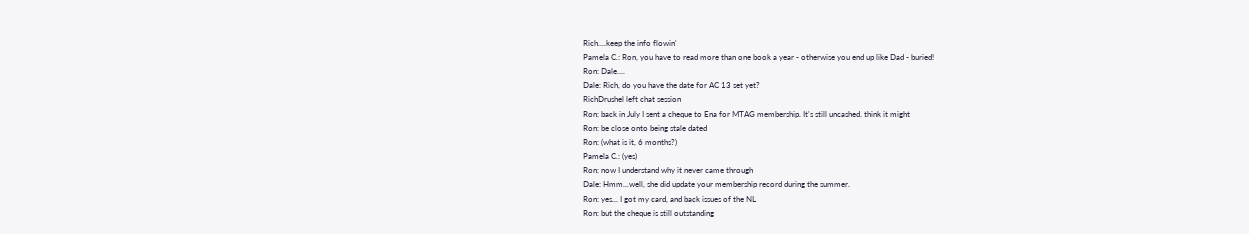Rich....keep the info flowin'
Pamela C.: Ron, you have to read more than one book a year - otherwise you end up like Dad - buried!
Ron: Dale....
Dale: Rich, do you have the date for AC 13 set yet?
RichDrushel left chat session
Ron: back in July I sent a cheque to Ena for MTAG membership. It's still uncashed. think it might
Ron: be close onto being stale dated
Ron: (what is it, 6 months?)
Pamela C.: (yes)
Ron: now I understand why it never came through
Dale: Hmm...well, she did update your membership record during the summer.
Ron: yes... I got my card, and back issues of the NL
Ron: but the cheque is still outstanding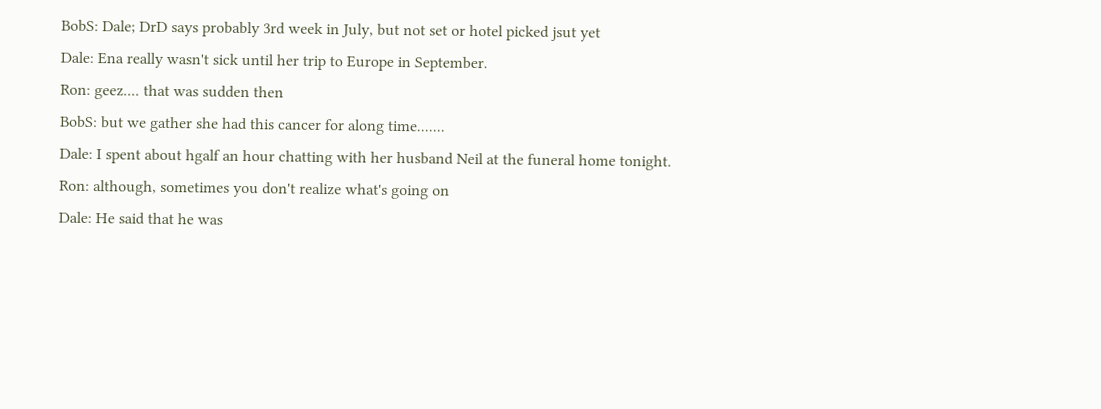BobS: Dale; DrD says probably 3rd week in July, but not set or hotel picked jsut yet
Dale: Ena really wasn't sick until her trip to Europe in September.
Ron: geez.... that was sudden then
BobS: but we gather she had this cancer for along time.......
Dale: I spent about hgalf an hour chatting with her husband Neil at the funeral home tonight.
Ron: although, sometimes you don't realize what's going on
Dale: He said that he was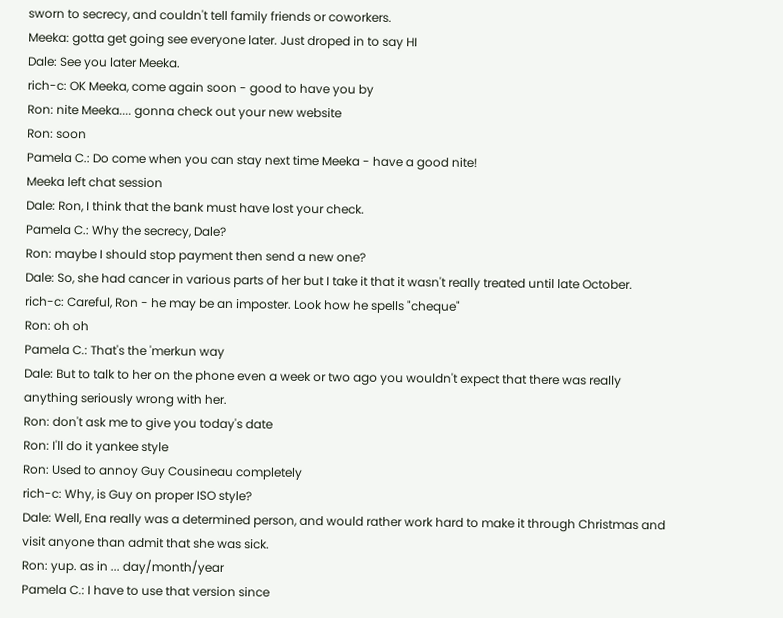sworn to secrecy, and couldn't tell family friends or coworkers.
Meeka: gotta get going see everyone later. Just droped in to say HI
Dale: See you later Meeka.
rich-c: OK Meeka, come again soon - good to have you by
Ron: nite Meeka.... gonna check out your new website
Ron: soon
Pamela C.: Do come when you can stay next time Meeka - have a good nite!
Meeka left chat session
Dale: Ron, I think that the bank must have lost your check.
Pamela C.: Why the secrecy, Dale?
Ron: maybe I should stop payment then send a new one?
Dale: So, she had cancer in various parts of her but I take it that it wasn't really treated until late October.
rich-c: Careful, Ron - he may be an imposter. Look how he spells "cheque"
Ron: oh oh
Pamela C.: That's the 'merkun way
Dale: But to talk to her on the phone even a week or two ago you wouldn't expect that there was really anything seriously wrong with her.
Ron: don't ask me to give you today's date
Ron: I'll do it yankee style
Ron: Used to annoy Guy Cousineau completely
rich-c: Why, is Guy on proper ISO style?
Dale: Well, Ena really was a determined person, and would rather work hard to make it through Christmas and visit anyone than admit that she was sick.
Ron: yup. as in ... day/month/year
Pamela C.: I have to use that version since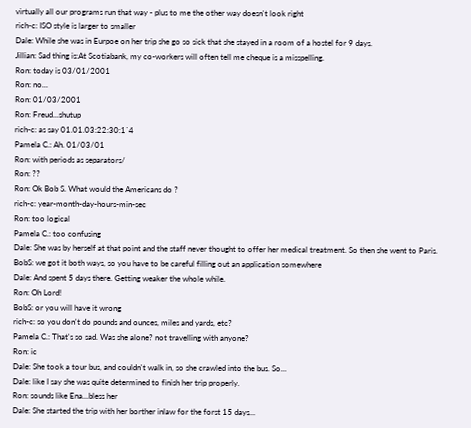virtually all our programs run that way - plus to me the other way doesn't look right
rich-c: ISO style is larger to smaller
Dale: While she was in Eurpoe on her trip she go so sick that she stayed in a room of a hostel for 9 days.
Jillian: Sad thing is:At Scotiabank, my co-workers will often tell me cheque is a misspelling.
Ron: today is 03/01/2001
Ron: no...
Ron: 01/03/2001
Ron: Freud...shutup
rich-c: as say 01.01.03:22:30:1`4
Pamela C.: Ah. 01/03/01
Ron: with periods as separators/
Ron: ??
Ron: Ok Bob S. What would the Americans do ?
rich-c: year-month-day-hours-min-sec
Ron: too logical
Pamela C.: too confusing
Dale: She was by herself at that point and the staff never thought to offer her medical treatment. So then she went to Paris.
BobS: we got it both ways, so you have to be careful filling out an application somewhere
Dale: And spent 5 days there. Getting weaker the whole while.
Ron: Oh Lord!
BobS: or you will have it wrong
rich-c: so you don't do pounds and ounces, miles and yards, etc?
Pamela C.: That's so sad. Was she alone? not travelling with anyone?
Ron: ic
Dale: She took a tour bus, and couldn't walk in, so she crawled into the bus. So...
Dale: like I say she was quite determined to finish her trip properly.
Ron: sounds like Ena...bless her
Dale: She started the trip with her borther inlaw for the forst 15 days...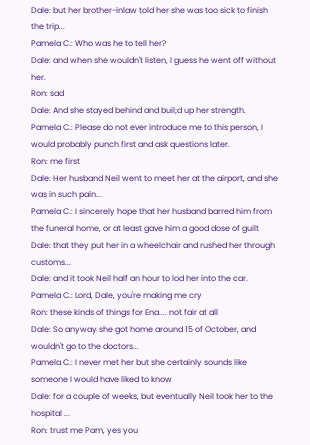Dale: but her brother-inlaw told her she was too sick to finish the trip...
Pamela C.: Who was he to tell her?
Dale: and when she wouldn't listen, I guess he went off without her.
Ron: sad
Dale: And she stayed behind and buil;d up her strength.
Pamela C.: Please do not ever introduce me to this person, I would probably punch first and ask questions later.
Ron: me first
Dale: Her husband Neil went to meet her at the airport, and she was in such pain...
Pamela C.: I sincerely hope that her husband barred him from the funeral home, or at least gave him a good dose of guilt
Dale: that they put her in a wheelchair and rushed her through customs...
Dale: and it took Neil half an hour to lod her into the car.
Pamela C.: Lord, Dale, you're making me cry
Ron: these kinds of things for Ena.... not fair at all
Dale: So anyway she got home around 15 of October, and wouldn't go to the doctors...
Pamela C.: I never met her but she certainly sounds like someone I would have liked to know
Dale: for a couple of weeks, but eventually Neil took her to the hospital ...
Ron: trust me Pam, yes you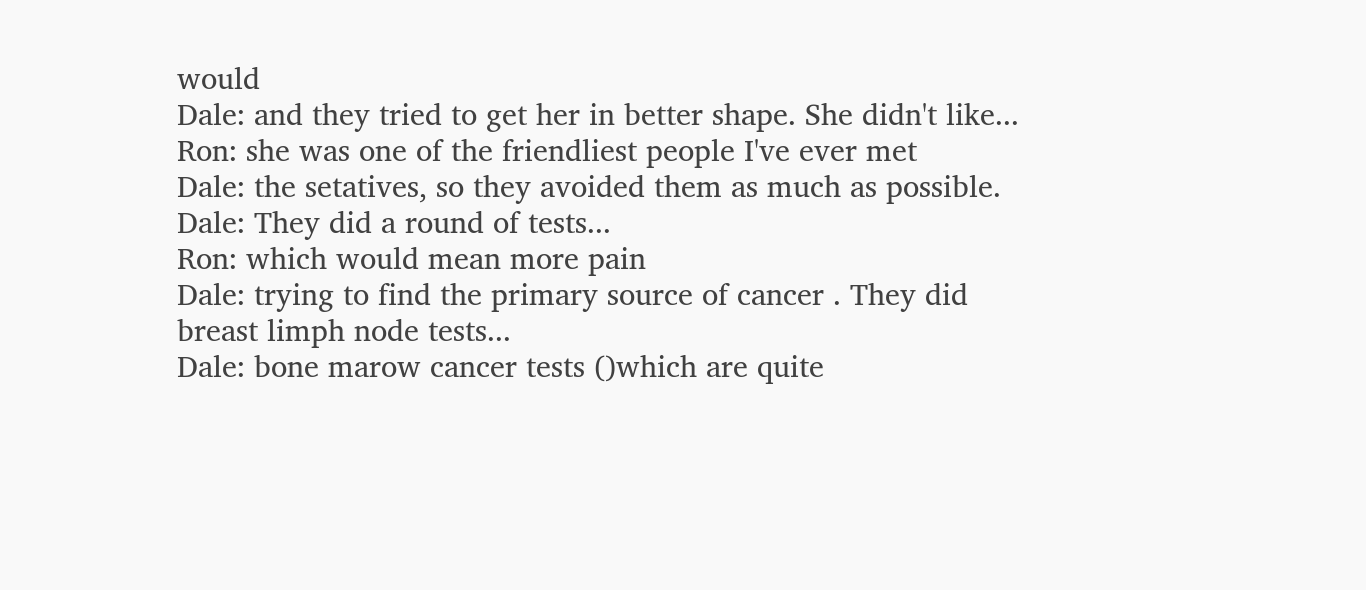would
Dale: and they tried to get her in better shape. She didn't like...
Ron: she was one of the friendliest people I've ever met
Dale: the setatives, so they avoided them as much as possible.
Dale: They did a round of tests...
Ron: which would mean more pain
Dale: trying to find the primary source of cancer . They did breast limph node tests...
Dale: bone marow cancer tests ()which are quite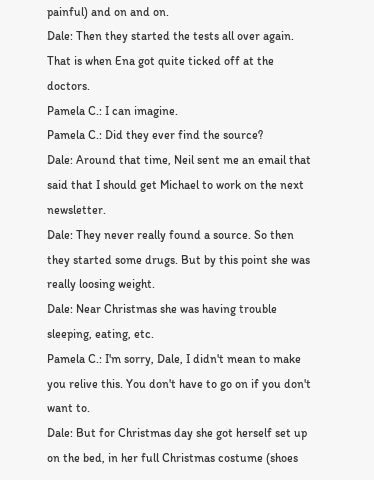painful) and on and on.
Dale: Then they started the tests all over again. That is when Ena got quite ticked off at the doctors.
Pamela C.: I can imagine.
Pamela C.: Did they ever find the source?
Dale: Around that time, Neil sent me an email that said that I should get Michael to work on the next newsletter.
Dale: They never really found a source. So then they started some drugs. But by this point she was really loosing weight.
Dale: Near Christmas she was having trouble sleeping, eating, etc.
Pamela C.: I'm sorry, Dale, I didn't mean to make you relive this. You don't have to go on if you don't want to.
Dale: But for Christmas day she got herself set up on the bed, in her full Christmas costume (shoes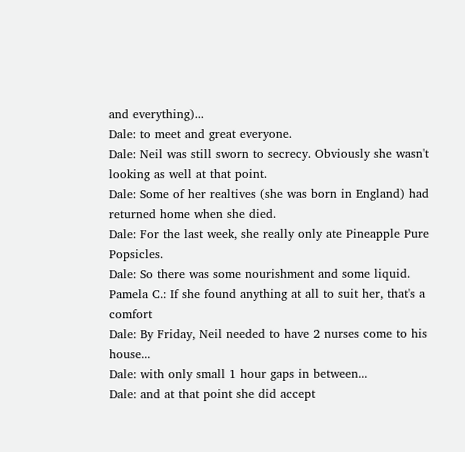and everything)...
Dale: to meet and great everyone.
Dale: Neil was still sworn to secrecy. Obviously she wasn't looking as well at that point.
Dale: Some of her realtives (she was born in England) had returned home when she died.
Dale: For the last week, she really only ate Pineapple Pure Popsicles.
Dale: So there was some nourishment and some liquid.
Pamela C.: If she found anything at all to suit her, that's a comfort
Dale: By Friday, Neil needed to have 2 nurses come to his house...
Dale: with only small 1 hour gaps in between...
Dale: and at that point she did accept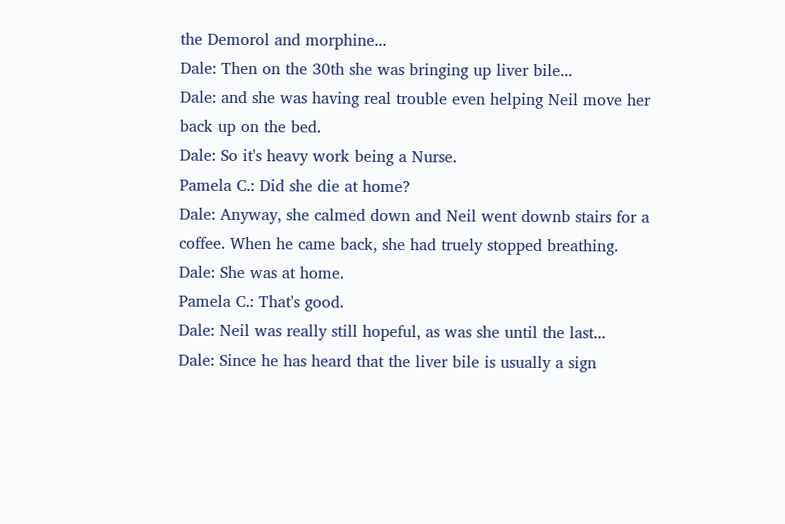the Demorol and morphine...
Dale: Then on the 30th she was bringing up liver bile...
Dale: and she was having real trouble even helping Neil move her back up on the bed.
Dale: So it's heavy work being a Nurse.
Pamela C.: Did she die at home?
Dale: Anyway, she calmed down and Neil went downb stairs for a coffee. When he came back, she had truely stopped breathing.
Dale: She was at home.
Pamela C.: That's good.
Dale: Neil was really still hopeful, as was she until the last...
Dale: Since he has heard that the liver bile is usually a sign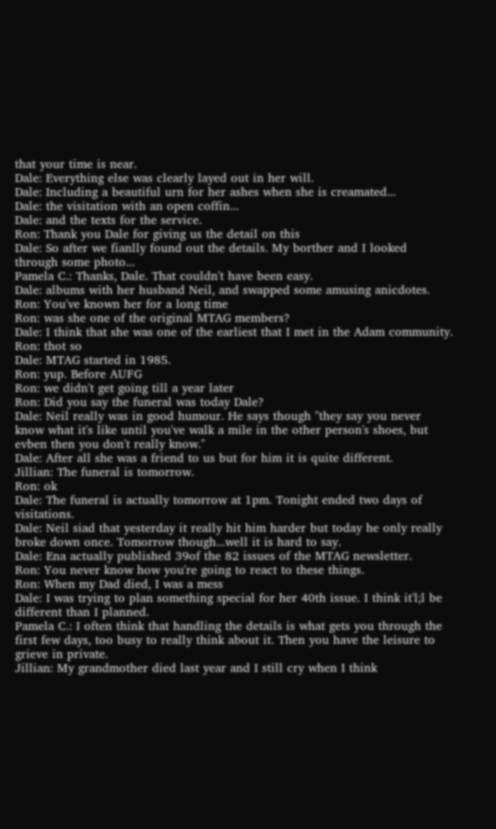that your time is near.
Dale: Everything else was clearly layed out in her will.
Dale: Including a beautiful urn for her ashes when she is creamated...
Dale: the visitation with an open coffin...
Dale: and the texts for the service.
Ron: Thank you Dale for giving us the detail on this
Dale: So after we fianlly found out the details. My borther and I looked through some photo...
Pamela C.: Thanks, Dale. That couldn't have been easy.
Dale: albums with her husband Neil, and swapped some amusing anicdotes.
Ron: You've known her for a long time
Ron: was she one of the original MTAG members?
Dale: I think that she was one of the earliest that I met in the Adam community.
Ron: thot so
Dale: MTAG started in 1985.
Ron: yup. Before AUFG
Ron: we didn't get going till a year later
Ron: Did you say the funeral was today Dale?
Dale: Neil really was in good humour. He says though "they say you never know what it's like until you've walk a mile in the other person's shoes, but evben then you don't really know."
Dale: After all she was a friend to us but for him it is quite different.
Jillian: The funeral is tomorrow.
Ron: ok
Dale: The funeral is actually tomorrow at 1pm. Tonight ended two days of visitations.
Dale: Neil siad that yesterday it really hit him harder but today he only really broke down once. Tomorrow though...well it is hard to say.
Dale: Ena actually published 39of the 82 issues of the MTAG newsletter.
Ron: You never know how you're going to react to these things.
Ron: When my Dad died, I was a mess
Dale: I was trying to plan something special for her 40th issue. I think it'l;l be different than I planned.
Pamela C.: I often think that handling the details is what gets you through the first few days, too busy to really think about it. Then you have the leisure to grieve in private.
Jillian: My grandmother died last year and I still cry when I think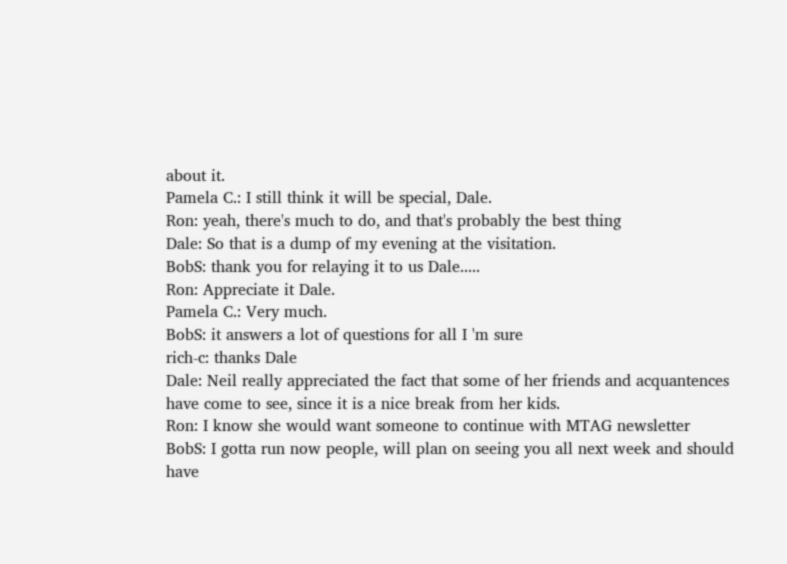about it.
Pamela C.: I still think it will be special, Dale.
Ron: yeah, there's much to do, and that's probably the best thing
Dale: So that is a dump of my evening at the visitation.
BobS: thank you for relaying it to us Dale.....
Ron: Appreciate it Dale.
Pamela C.: Very much.
BobS: it answers a lot of questions for all I 'm sure
rich-c: thanks Dale
Dale: Neil really appreciated the fact that some of her friends and acquantences have come to see, since it is a nice break from her kids.
Ron: I know she would want someone to continue with MTAG newsletter
BobS: I gotta run now people, will plan on seeing you all next week and should have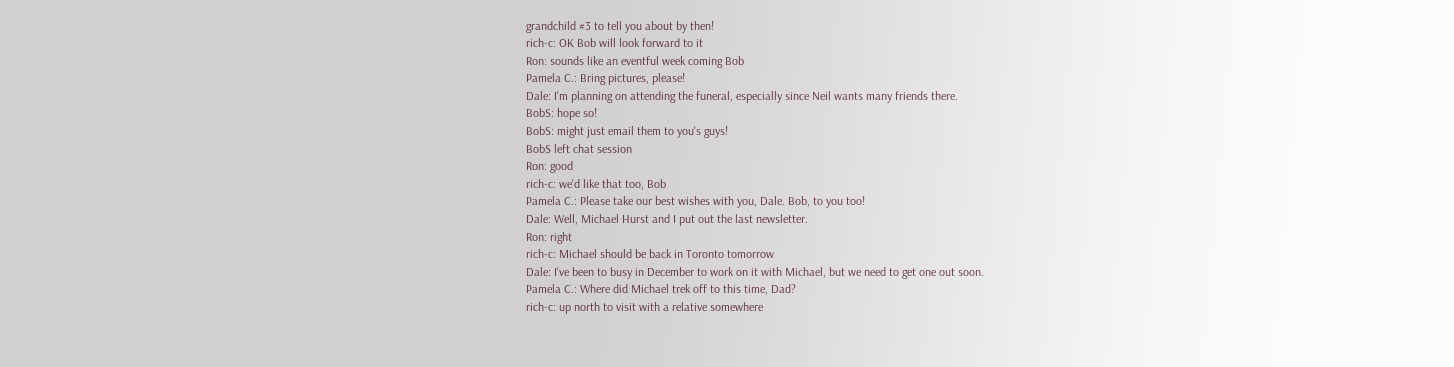grandchild #3 to tell you about by then!
rich-c: OK Bob will look forward to it
Ron: sounds like an eventful week coming Bob
Pamela C.: Bring pictures, please!
Dale: I'm planning on attending the funeral, especially since Neil wants many friends there.
BobS: hope so!
BobS: might just email them to you's guys!
BobS left chat session
Ron: good
rich-c: we'd like that too, Bob
Pamela C.: Please take our best wishes with you, Dale. Bob, to you too!
Dale: Well, Michael Hurst and I put out the last newsletter.
Ron: right
rich-c: Michael should be back in Toronto tomorrow
Dale: I've been to busy in December to work on it with Michael, but we need to get one out soon.
Pamela C.: Where did Michael trek off to this time, Dad?
rich-c: up north to visit with a relative somewhere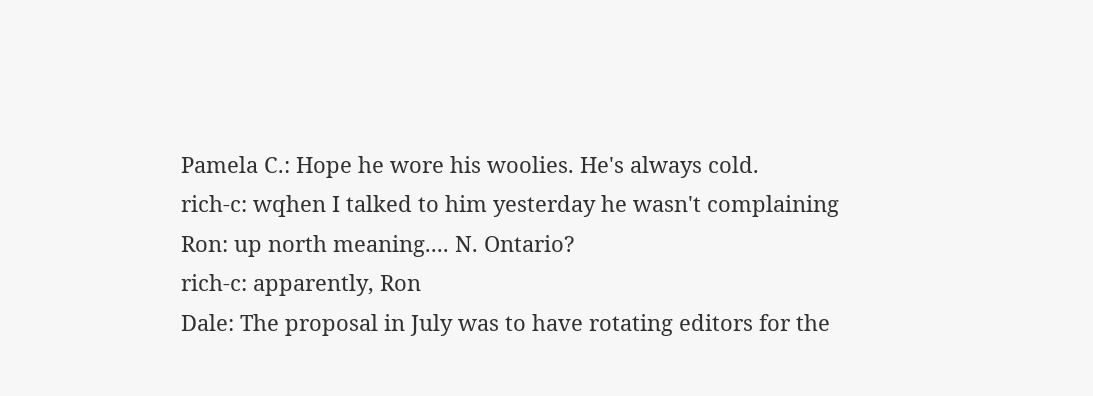Pamela C.: Hope he wore his woolies. He's always cold.
rich-c: wqhen I talked to him yesterday he wasn't complaining
Ron: up north meaning.... N. Ontario?
rich-c: apparently, Ron
Dale: The proposal in July was to have rotating editors for the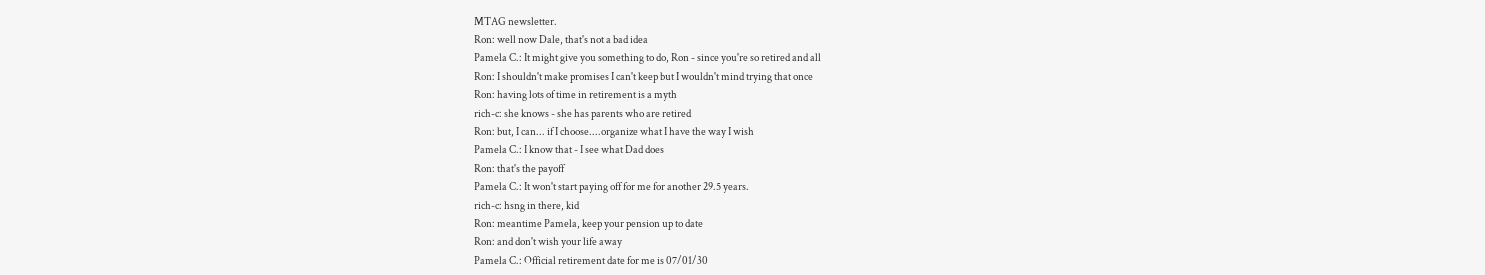MTAG newsletter.
Ron: well now Dale, that's not a bad idea
Pamela C.: It might give you something to do, Ron - since you're so retired and all
Ron: I shouldn't make promises I can't keep but I wouldn't mind trying that once
Ron: having lots of time in retirement is a myth
rich-c: she knows - she has parents who are retired
Ron: but, I can... if I choose....organize what I have the way I wish
Pamela C.: I know that - I see what Dad does
Ron: that's the payoff
Pamela C.: It won't start paying off for me for another 29.5 years.
rich-c: hsng in there, kid
Ron: meantime Pamela, keep your pension up to date
Ron: and don't wish your life away
Pamela C.: Official retirement date for me is 07/01/30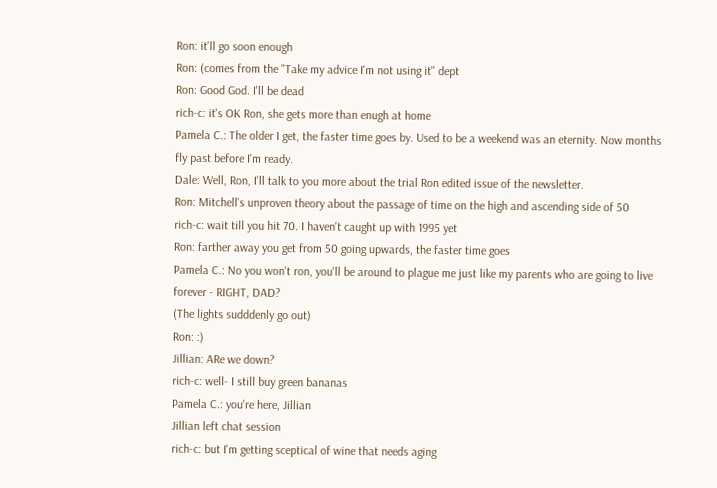Ron: it'll go soon enough
Ron: (comes from the "Take my advice I'm not using it" dept
Ron: Good God. I'll be dead
rich-c: it's OK Ron, she gets more than enugh at home
Pamela C.: The older I get, the faster time goes by. Used to be a weekend was an eternity. Now months fly past before I'm ready.
Dale: Well, Ron, I'll talk to you more about the trial Ron edited issue of the newsletter.
Ron: Mitchell's unproven theory about the passage of time on the high and ascending side of 50
rich-c: wait till you hit 70. I haven't caught up with 1995 yet
Ron: farther away you get from 50 going upwards, the faster time goes
Pamela C.: No you won't ron, you'll be around to plague me just like my parents who are going to live forever - RIGHT, DAD?
(The lights sudddenly go out)
Ron: :)
Jillian: ARe we down?
rich-c: well- I still buy green bananas
Pamela C.: you're here, Jillian
Jillian left chat session
rich-c: but I'm getting sceptical of wine that needs aging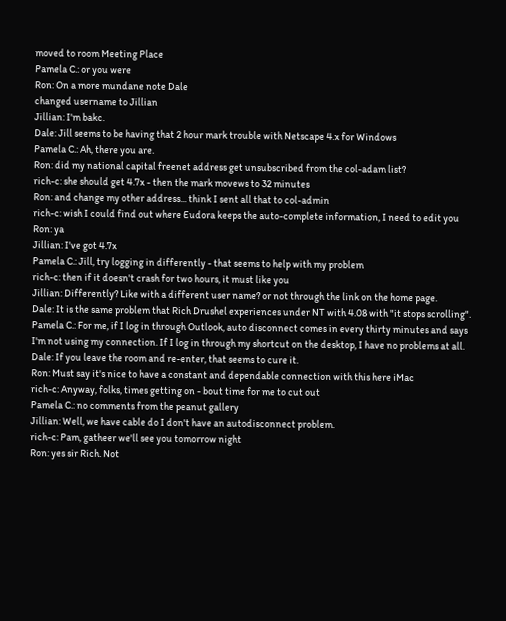moved to room Meeting Place
Pamela C.: or you were
Ron: On a more mundane note Dale
changed username to Jillian
Jillian: I'm bakc.
Dale: Jill seems to be having that 2 hour mark trouble with Netscape 4.x for Windows
Pamela C.: Ah, there you are.
Ron: did my national capital freenet address get unsubscribed from the col-adam list?
rich-c: she should get 4.7x - then the mark movews to 32 minutes
Ron: and change my other address... think I sent all that to col-admin
rich-c: wish I could find out where Eudora keeps the auto-complete information, I need to edit you
Ron: ya
Jillian: I've got 4.7x
Pamela C.: Jill, try logging in differently - that seems to help with my problem
rich-c: then if it doesn't crash for two hours, it must like you
Jillian: Differently? Like with a different user name? or not through the link on the home page.
Dale: It is the same problem that Rich Drushel experiences under NT with 4.08 with "it stops scrolling".
Pamela C.: For me, if I log in through Outlook, auto disconnect comes in every thirty minutes and says I'm not using my connection. If I log in through my shortcut on the desktop, I have no problems at all.
Dale: If you leave the room and re-enter, that seems to cure it.
Ron: Must say it's nice to have a constant and dependable connection with this here iMac
rich-c: Anyway, folks, times getting on - bout time for me to cut out
Pamela C.: no comments from the peanut gallery
Jillian: Well, we have cable do I don't have an autodisconnect problem.
rich-c: Pam, gatheer we'll see you tomorrow night
Ron: yes sir Rich. Not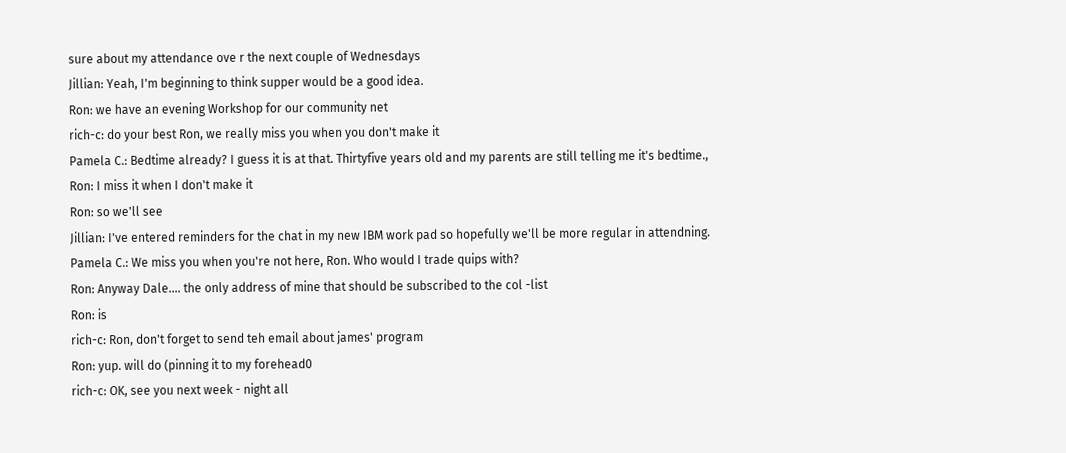sure about my attendance ove r the next couple of Wednesdays
Jillian: Yeah, I'm beginning to think supper would be a good idea.
Ron: we have an evening Workshop for our community net
rich-c: do your best Ron, we really miss you when you don't make it
Pamela C.: Bedtime already? I guess it is at that. Thirtyfive years old and my parents are still telling me it's bedtime.,
Ron: I miss it when I don't make it
Ron: so we'll see
Jillian: I've entered reminders for the chat in my new IBM work pad so hopefully we'll be more regular in attendning.
Pamela C.: We miss you when you're not here, Ron. Who would I trade quips with?
Ron: Anyway Dale.... the only address of mine that should be subscribed to the col -list
Ron: is
rich-c: Ron, don't forget to send teh email about james' program
Ron: yup. will do (pinning it to my forehead0
rich-c: OK, see you next week - night all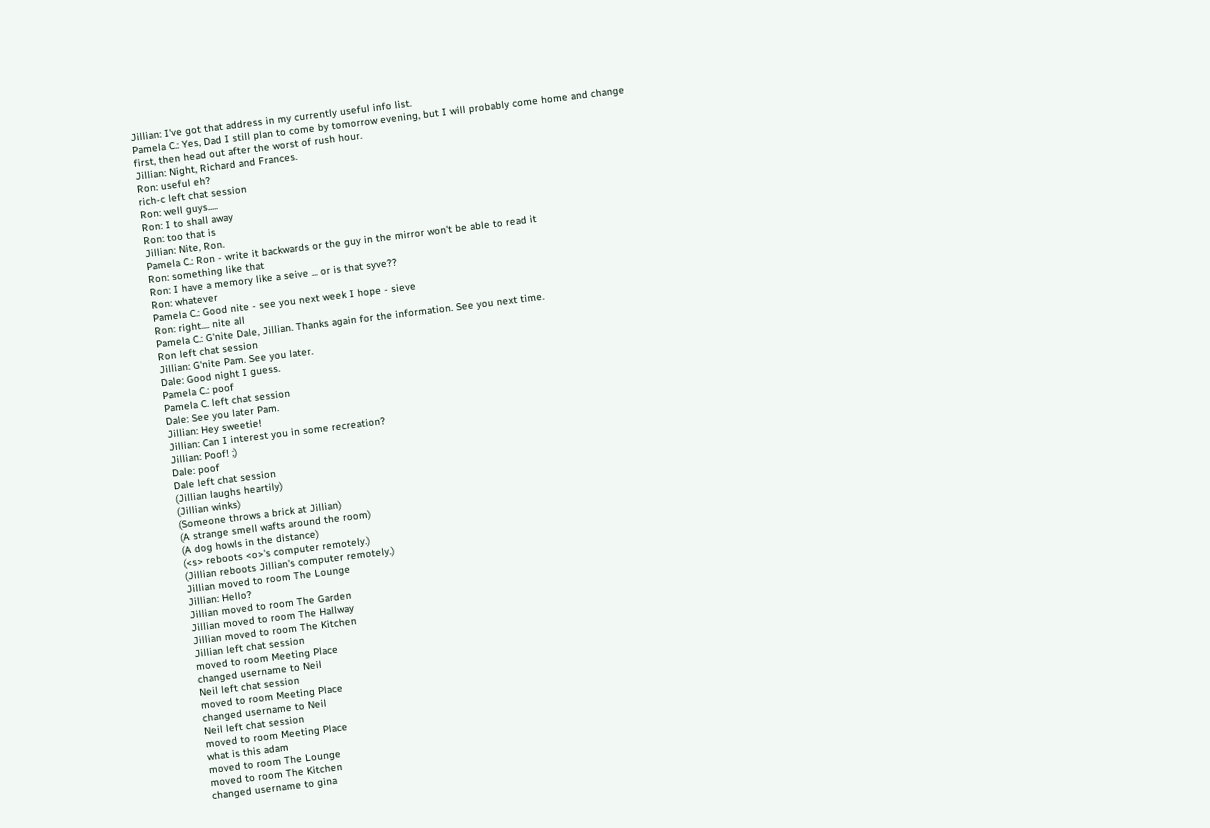Jillian: I've got that address in my currently useful info list.
Pamela C.: Yes, Dad I still plan to come by tomorrow evening, but I will probably come home and change first, then head out after the worst of rush hour.
Jillian: Night, Richard and Frances.
Ron: useful eh?
rich-c left chat session
Ron: well guys.....
Ron: I to shall away
Ron: too that is
Jillian: Nite, Ron.
Pamela C.: Ron - write it backwards or the guy in the mirror won't be able to read it
Ron: something like that
Ron: I have a memory like a seive ... or is that syve??
Ron: whatever
Pamela C.: Good nite - see you next week I hope - sieve
Ron: right.... nite all
Pamela C.: G'nite Dale, Jillian. Thanks again for the information. See you next time.
Ron left chat session
Jillian: G'nite Pam. See you later.
Dale: Good night I guess.
Pamela C.: poof
Pamela C. left chat session
Dale: See you later Pam.
Jillian: Hey sweetie!
Jillian: Can I interest you in some recreation?
Jillian: Poof! ;)
Dale: poof
Dale left chat session
(Jillian laughs heartily)
(Jillian winks)
(Someone throws a brick at Jillian)
(A strange smell wafts around the room)
(A dog howls in the distance)
(<s> reboots <o>'s computer remotely.)
(Jillian reboots Jillian's computer remotely.)
Jillian moved to room The Lounge
Jillian: Hello?
Jillian moved to room The Garden
Jillian moved to room The Hallway
Jillian moved to room The Kitchen
Jillian left chat session
moved to room Meeting Place
changed username to Neil
Neil left chat session
moved to room Meeting Place
changed username to Neil
Neil left chat session
moved to room Meeting Place
what is this adam
moved to room The Lounge
moved to room The Kitchen
changed username to gina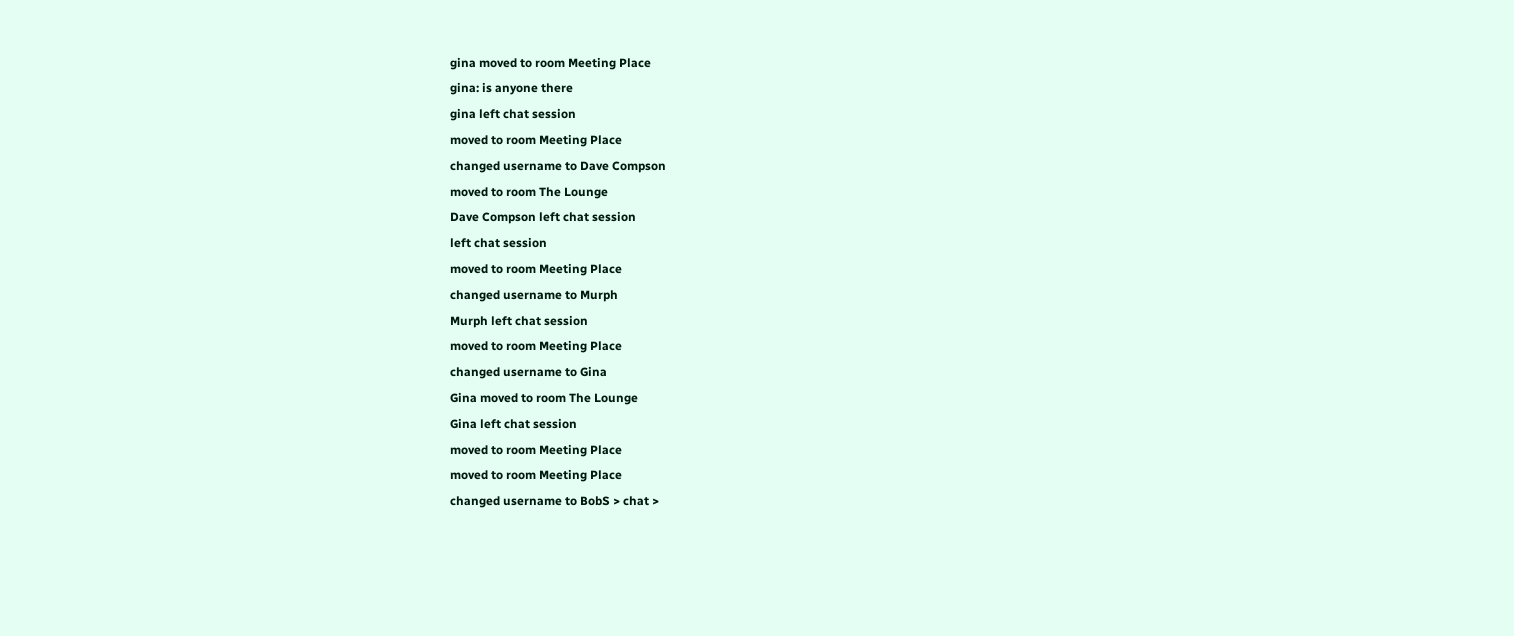gina moved to room Meeting Place
gina: is anyone there
gina left chat session
moved to room Meeting Place
changed username to Dave Compson
moved to room The Lounge
Dave Compson left chat session
left chat session
moved to room Meeting Place
changed username to Murph
Murph left chat session
moved to room Meeting Place
changed username to Gina
Gina moved to room The Lounge
Gina left chat session
moved to room Meeting Place
moved to room Meeting Place
changed username to BobS > chat >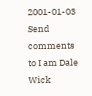2001-01-03
Send comments to I am Dale Wick